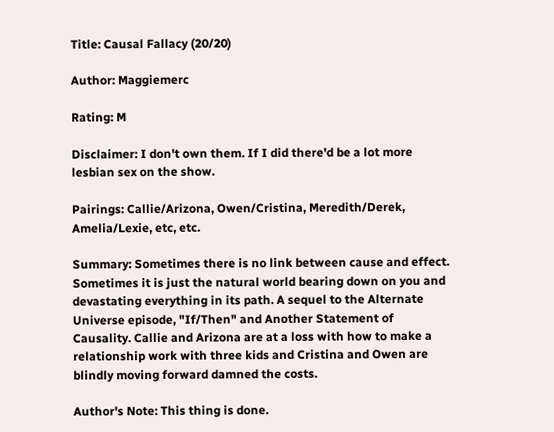Title: Causal Fallacy (20/20)

Author: Maggiemerc

Rating: M

Disclaimer: I don't own them. If I did there'd be a lot more lesbian sex on the show.

Pairings: Callie/Arizona, Owen/Cristina, Meredith/Derek, Amelia/Lexie, etc, etc.

Summary: Sometimes there is no link between cause and effect. Sometimes it is just the natural world bearing down on you and devastating everything in its path. A sequel to the Alternate Universe episode, "If/Then" and Another Statement of Causality. Callie and Arizona are at a loss with how to make a relationship work with three kids and Cristina and Owen are blindly moving forward damned the costs.

Author's Note: This thing is done.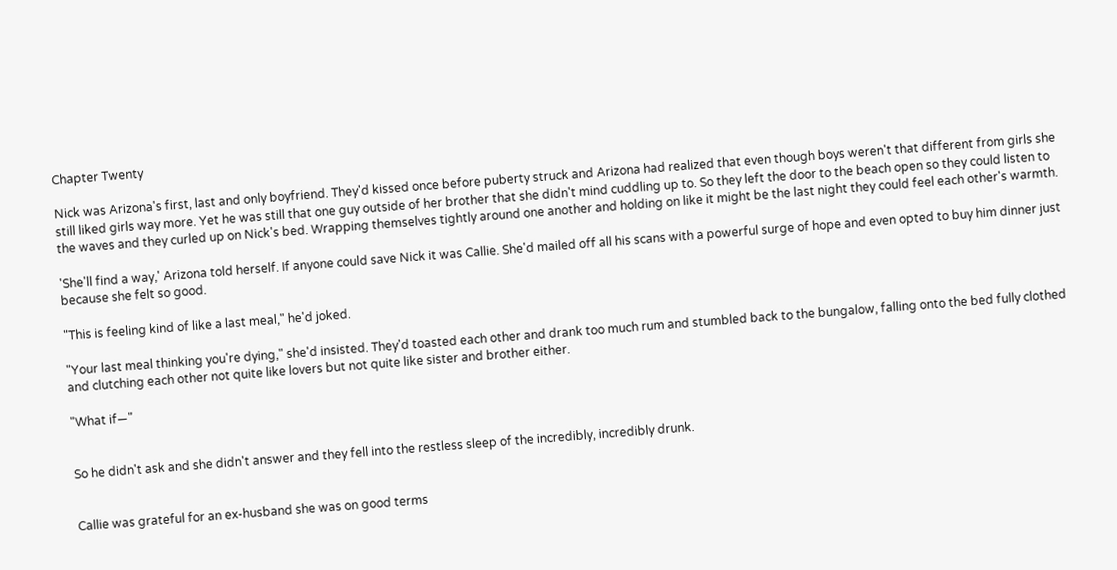Chapter Twenty

Nick was Arizona's first, last and only boyfriend. They'd kissed once before puberty struck and Arizona had realized that even though boys weren't that different from girls she still liked girls way more. Yet he was still that one guy outside of her brother that she didn't mind cuddling up to. So they left the door to the beach open so they could listen to the waves and they curled up on Nick's bed. Wrapping themselves tightly around one another and holding on like it might be the last night they could feel each other's warmth.

'She'll find a way,' Arizona told herself. If anyone could save Nick it was Callie. She'd mailed off all his scans with a powerful surge of hope and even opted to buy him dinner just because she felt so good.

"This is feeling kind of like a last meal," he'd joked.

"Your last meal thinking you're dying," she'd insisted. They'd toasted each other and drank too much rum and stumbled back to the bungalow, falling onto the bed fully clothed and clutching each other not quite like lovers but not quite like sister and brother either.

"What if—"


So he didn't ask and she didn't answer and they fell into the restless sleep of the incredibly, incredibly drunk.


Callie was grateful for an ex-husband she was on good terms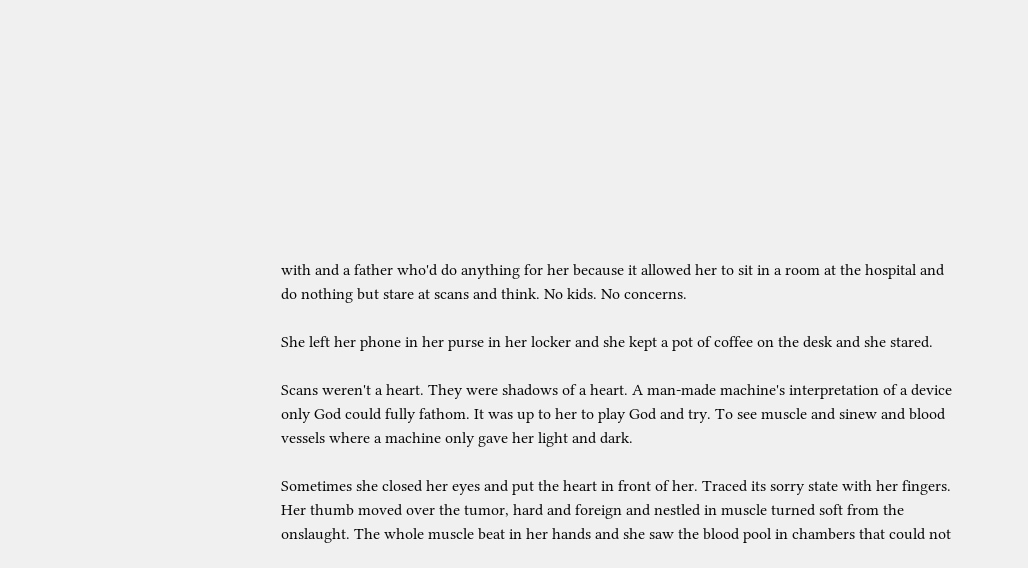with and a father who'd do anything for her because it allowed her to sit in a room at the hospital and do nothing but stare at scans and think. No kids. No concerns.

She left her phone in her purse in her locker and she kept a pot of coffee on the desk and she stared.

Scans weren't a heart. They were shadows of a heart. A man-made machine's interpretation of a device only God could fully fathom. It was up to her to play God and try. To see muscle and sinew and blood vessels where a machine only gave her light and dark.

Sometimes she closed her eyes and put the heart in front of her. Traced its sorry state with her fingers. Her thumb moved over the tumor, hard and foreign and nestled in muscle turned soft from the onslaught. The whole muscle beat in her hands and she saw the blood pool in chambers that could not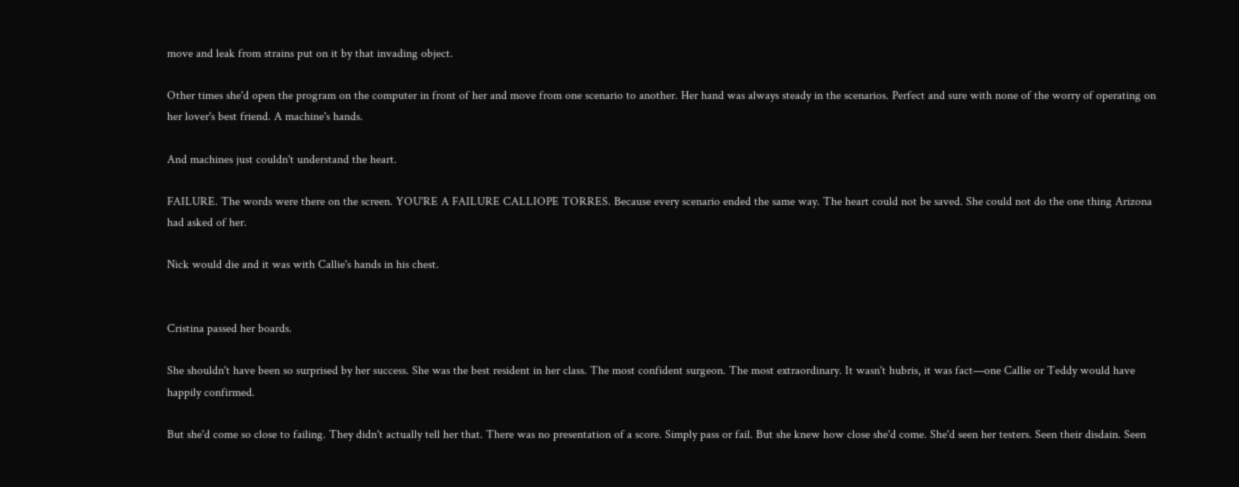move and leak from strains put on it by that invading object.

Other times she'd open the program on the computer in front of her and move from one scenario to another. Her hand was always steady in the scenarios. Perfect and sure with none of the worry of operating on her lover's best friend. A machine's hands.

And machines just couldn't understand the heart.

FAILURE. The words were there on the screen. YOU'RE A FAILURE CALLIOPE TORRES. Because every scenario ended the same way. The heart could not be saved. She could not do the one thing Arizona had asked of her.

Nick would die and it was with Callie's hands in his chest.


Cristina passed her boards.

She shouldn't have been so surprised by her success. She was the best resident in her class. The most confident surgeon. The most extraordinary. It wasn't hubris, it was fact—one Callie or Teddy would have happily confirmed.

But she'd come so close to failing. They didn't actually tell her that. There was no presentation of a score. Simply pass or fail. But she knew how close she'd come. She'd seen her testers. Seen their disdain. Seen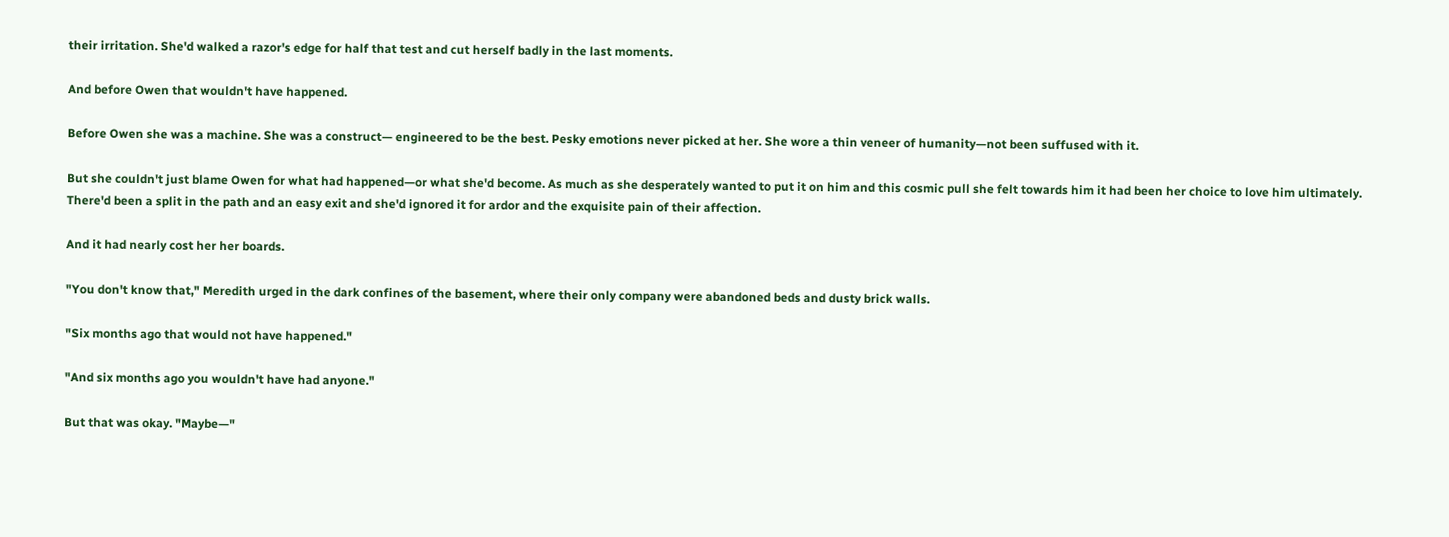their irritation. She'd walked a razor's edge for half that test and cut herself badly in the last moments.

And before Owen that wouldn't have happened.

Before Owen she was a machine. She was a construct— engineered to be the best. Pesky emotions never picked at her. She wore a thin veneer of humanity—not been suffused with it.

But she couldn't just blame Owen for what had happened—or what she'd become. As much as she desperately wanted to put it on him and this cosmic pull she felt towards him it had been her choice to love him ultimately. There'd been a split in the path and an easy exit and she'd ignored it for ardor and the exquisite pain of their affection.

And it had nearly cost her her boards.

"You don't know that," Meredith urged in the dark confines of the basement, where their only company were abandoned beds and dusty brick walls.

"Six months ago that would not have happened."

"And six months ago you wouldn't have had anyone."

But that was okay. "Maybe—"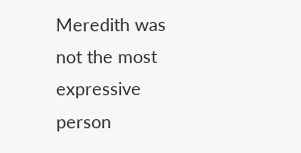Meredith was not the most expressive person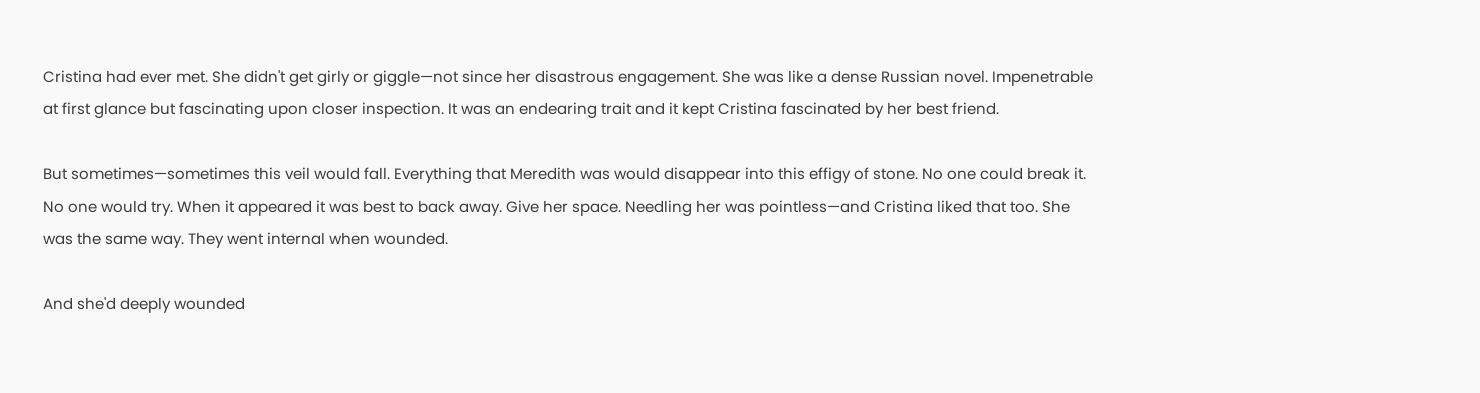Cristina had ever met. She didn't get girly or giggle—not since her disastrous engagement. She was like a dense Russian novel. Impenetrable at first glance but fascinating upon closer inspection. It was an endearing trait and it kept Cristina fascinated by her best friend.

But sometimes—sometimes this veil would fall. Everything that Meredith was would disappear into this effigy of stone. No one could break it. No one would try. When it appeared it was best to back away. Give her space. Needling her was pointless—and Cristina liked that too. She was the same way. They went internal when wounded.

And she'd deeply wounded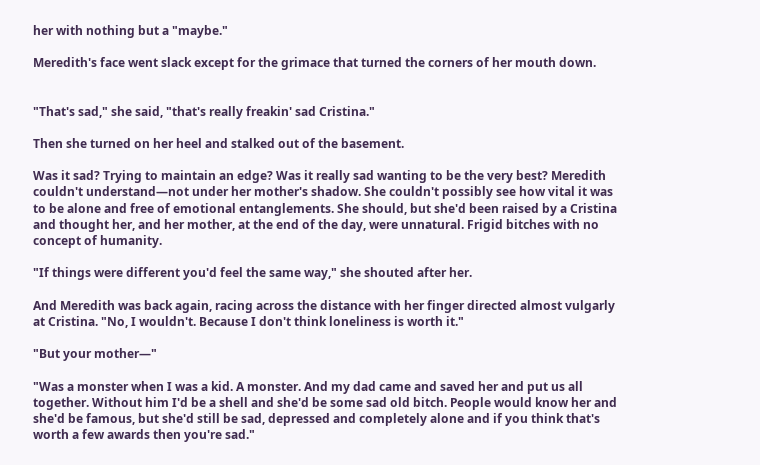her with nothing but a "maybe."

Meredith's face went slack except for the grimace that turned the corners of her mouth down.


"That's sad," she said, "that's really freakin' sad Cristina."

Then she turned on her heel and stalked out of the basement.

Was it sad? Trying to maintain an edge? Was it really sad wanting to be the very best? Meredith couldn't understand—not under her mother's shadow. She couldn't possibly see how vital it was to be alone and free of emotional entanglements. She should, but she'd been raised by a Cristina and thought her, and her mother, at the end of the day, were unnatural. Frigid bitches with no concept of humanity.

"If things were different you'd feel the same way," she shouted after her.

And Meredith was back again, racing across the distance with her finger directed almost vulgarly at Cristina. "No, I wouldn't. Because I don't think loneliness is worth it."

"But your mother—"

"Was a monster when I was a kid. A monster. And my dad came and saved her and put us all together. Without him I'd be a shell and she'd be some sad old bitch. People would know her and she'd be famous, but she'd still be sad, depressed and completely alone and if you think that's worth a few awards then you're sad."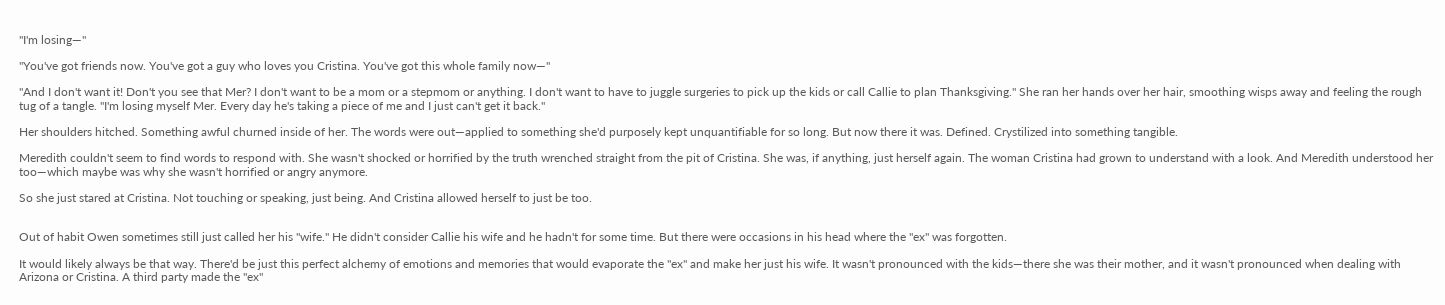"I'm losing—"

"You've got friends now. You've got a guy who loves you Cristina. You've got this whole family now—"

"And I don't want it! Don't you see that Mer? I don't want to be a mom or a stepmom or anything. I don't want to have to juggle surgeries to pick up the kids or call Callie to plan Thanksgiving." She ran her hands over her hair, smoothing wisps away and feeling the rough tug of a tangle. "I'm losing myself Mer. Every day he's taking a piece of me and I just can't get it back."

Her shoulders hitched. Something awful churned inside of her. The words were out—applied to something she'd purposely kept unquantifiable for so long. But now there it was. Defined. Crystilized into something tangible.

Meredith couldn't seem to find words to respond with. She wasn't shocked or horrified by the truth wrenched straight from the pit of Cristina. She was, if anything, just herself again. The woman Cristina had grown to understand with a look. And Meredith understood her too—which maybe was why she wasn't horrified or angry anymore.

So she just stared at Cristina. Not touching or speaking, just being. And Cristina allowed herself to just be too.


Out of habit Owen sometimes still just called her his "wife." He didn't consider Callie his wife and he hadn't for some time. But there were occasions in his head where the "ex" was forgotten.

It would likely always be that way. There'd be just this perfect alchemy of emotions and memories that would evaporate the "ex" and make her just his wife. It wasn't pronounced with the kids—there she was their mother, and it wasn't pronounced when dealing with Arizona or Cristina. A third party made the "ex"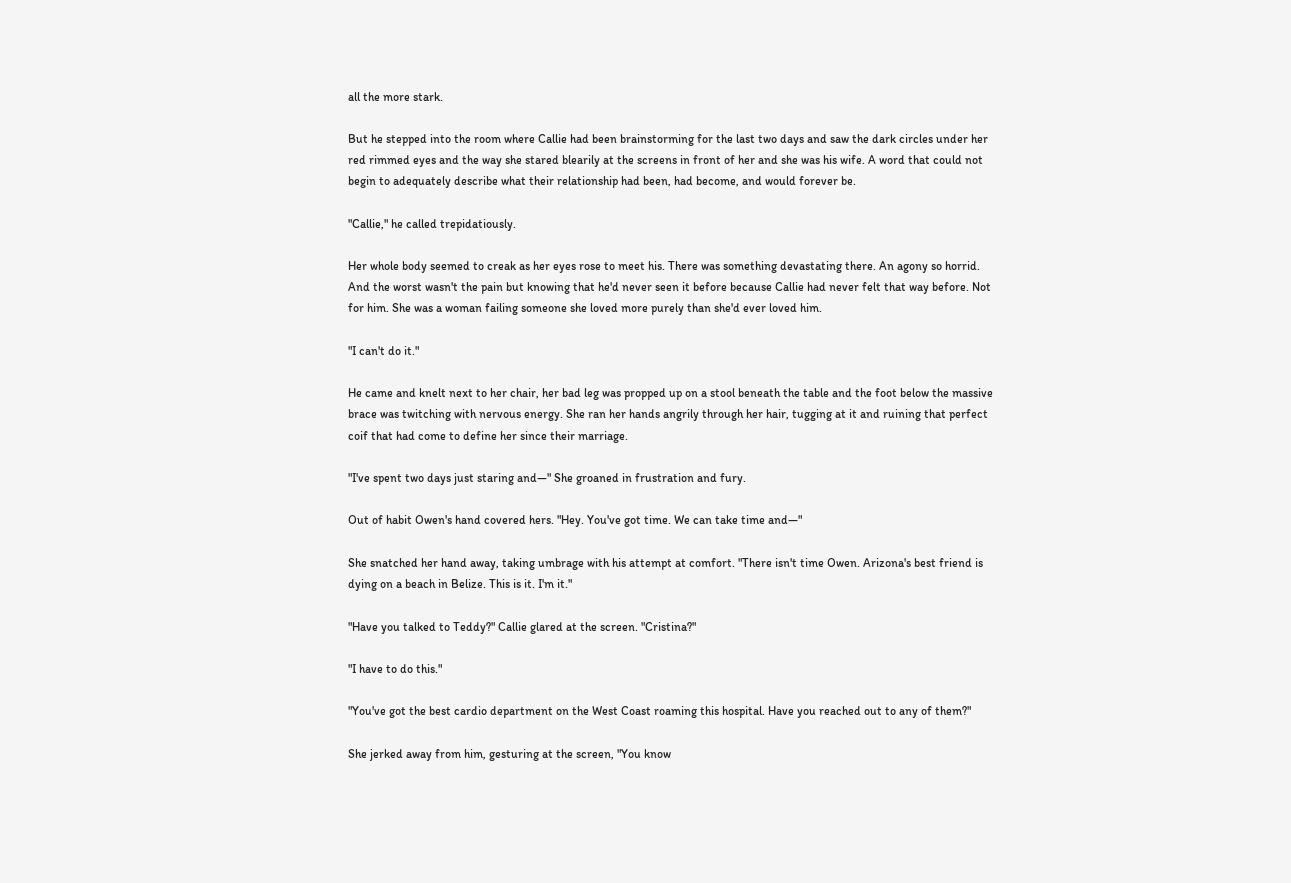all the more stark.

But he stepped into the room where Callie had been brainstorming for the last two days and saw the dark circles under her red rimmed eyes and the way she stared blearily at the screens in front of her and she was his wife. A word that could not begin to adequately describe what their relationship had been, had become, and would forever be.

"Callie," he called trepidatiously.

Her whole body seemed to creak as her eyes rose to meet his. There was something devastating there. An agony so horrid. And the worst wasn't the pain but knowing that he'd never seen it before because Callie had never felt that way before. Not for him. She was a woman failing someone she loved more purely than she'd ever loved him.

"I can't do it."

He came and knelt next to her chair, her bad leg was propped up on a stool beneath the table and the foot below the massive brace was twitching with nervous energy. She ran her hands angrily through her hair, tugging at it and ruining that perfect coif that had come to define her since their marriage.

"I've spent two days just staring and—" She groaned in frustration and fury.

Out of habit Owen's hand covered hers. "Hey. You've got time. We can take time and—"

She snatched her hand away, taking umbrage with his attempt at comfort. "There isn't time Owen. Arizona's best friend is dying on a beach in Belize. This is it. I'm it."

"Have you talked to Teddy?" Callie glared at the screen. "Cristina?"

"I have to do this."

"You've got the best cardio department on the West Coast roaming this hospital. Have you reached out to any of them?"

She jerked away from him, gesturing at the screen, "You know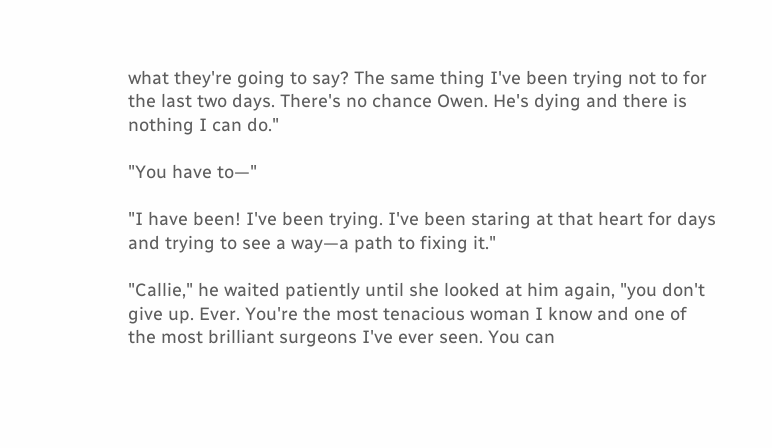what they're going to say? The same thing I've been trying not to for the last two days. There's no chance Owen. He's dying and there is nothing I can do."

"You have to—"

"I have been! I've been trying. I've been staring at that heart for days and trying to see a way—a path to fixing it."

"Callie," he waited patiently until she looked at him again, "you don't give up. Ever. You're the most tenacious woman I know and one of the most brilliant surgeons I've ever seen. You can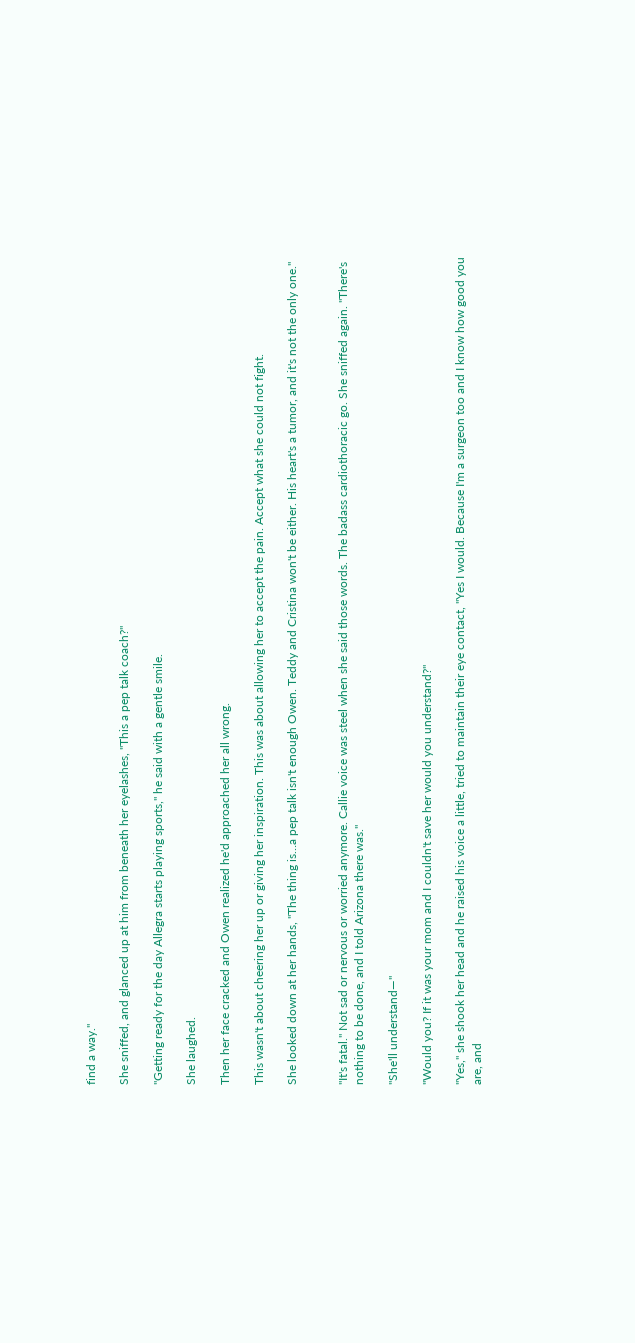find a way."

She sniffed, and glanced up at him from beneath her eyelashes, "This a pep talk coach?"

"Getting ready for the day Allegra starts playing sports," he said with a gentle smile.

She laughed.

Then her face cracked and Owen realized he'd approached her all wrong.

This wasn't about cheering her up or giving her inspiration. This was about allowing her to accept the pain. Accept what she could not fight.

She looked down at her hands, "The thing is…a pep talk isn't enough Owen. Teddy and Cristina won't be either. His heart's a tumor, and it's not the only one."


"It's fatal." Not sad or nervous or worried anymore. Callie voice was steel when she said those words. The badass cardiothoracic go. She sniffed again. "There's nothing to be done, and I told Arizona there was."

"She'll understand—"

"Would you? If it was your mom and I couldn't save her would you understand?"

"Yes," she shook her head and he raised his voice a little, tried to maintain their eye contact, "Yes I would. Because I'm a surgeon too and I know how good you are, and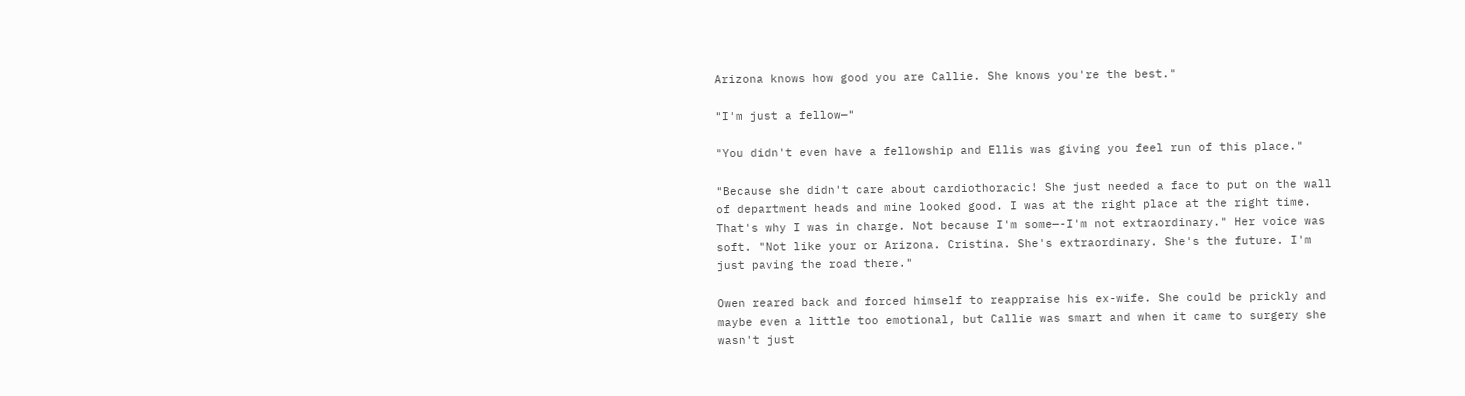Arizona knows how good you are Callie. She knows you're the best."

"I'm just a fellow—"

"You didn't even have a fellowship and Ellis was giving you feel run of this place."

"Because she didn't care about cardiothoracic! She just needed a face to put on the wall of department heads and mine looked good. I was at the right place at the right time. That's why I was in charge. Not because I'm some—-I'm not extraordinary." Her voice was soft. "Not like your or Arizona. Cristina. She's extraordinary. She's the future. I'm just paving the road there."

Owen reared back and forced himself to reappraise his ex-wife. She could be prickly and maybe even a little too emotional, but Callie was smart and when it came to surgery she wasn't just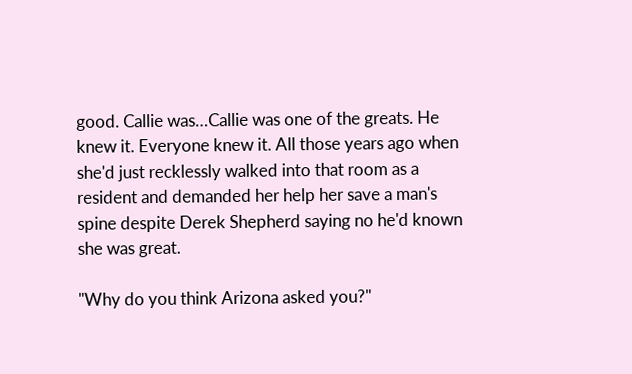good. Callie was…Callie was one of the greats. He knew it. Everyone knew it. All those years ago when she'd just recklessly walked into that room as a resident and demanded her help her save a man's spine despite Derek Shepherd saying no he'd known she was great.

"Why do you think Arizona asked you?"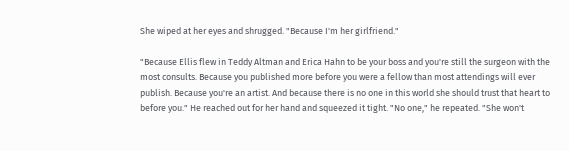She wiped at her eyes and shrugged. "Because I'm her girlfriend."

"Because Ellis flew in Teddy Altman and Erica Hahn to be your boss and you're still the surgeon with the most consults. Because you published more before you were a fellow than most attendings will ever publish. Because you're an artist. And because there is no one in this world she should trust that heart to before you." He reached out for her hand and squeezed it tight. "No one," he repeated. "She won't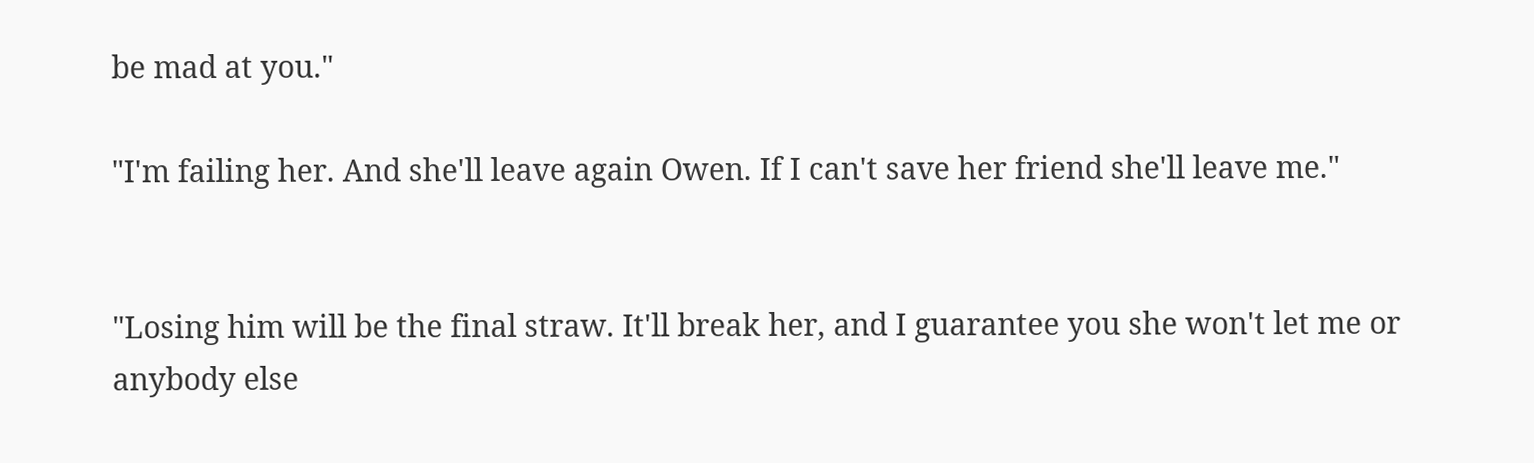be mad at you."

"I'm failing her. And she'll leave again Owen. If I can't save her friend she'll leave me."


"Losing him will be the final straw. It'll break her, and I guarantee you she won't let me or anybody else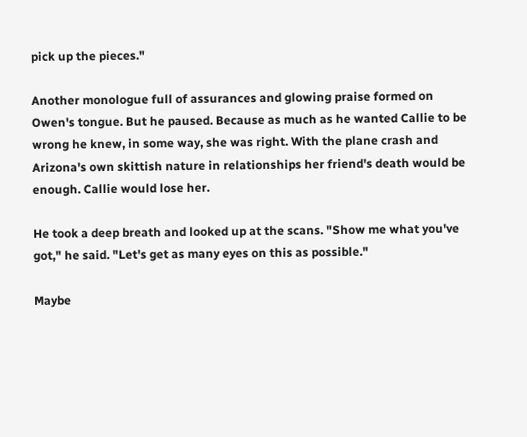pick up the pieces."

Another monologue full of assurances and glowing praise formed on Owen's tongue. But he paused. Because as much as he wanted Callie to be wrong he knew, in some way, she was right. With the plane crash and Arizona's own skittish nature in relationships her friend's death would be enough. Callie would lose her.

He took a deep breath and looked up at the scans. "Show me what you've got," he said. "Let's get as many eyes on this as possible."

Maybe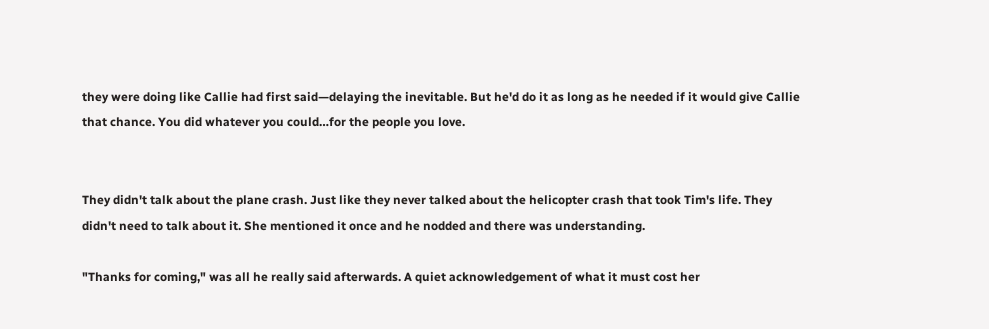they were doing like Callie had first said—delaying the inevitable. But he'd do it as long as he needed if it would give Callie that chance. You did whatever you could…for the people you love.


They didn't talk about the plane crash. Just like they never talked about the helicopter crash that took Tim's life. They didn't need to talk about it. She mentioned it once and he nodded and there was understanding.

"Thanks for coming," was all he really said afterwards. A quiet acknowledgement of what it must cost her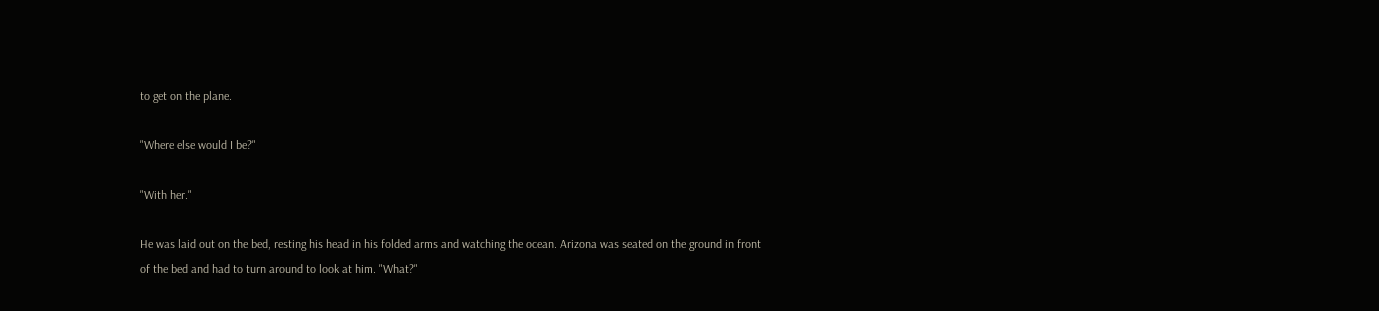to get on the plane.

"Where else would I be?"

"With her."

He was laid out on the bed, resting his head in his folded arms and watching the ocean. Arizona was seated on the ground in front of the bed and had to turn around to look at him. "What?"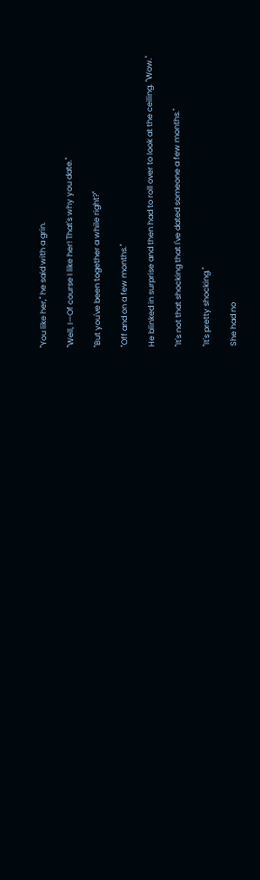"You like her," he said with a grin.

"Well, I—Of course I like her! That's why you date."

"But you've been together a while right?"

"Off and on a few months."

He blinked in surprise and then had to roll over to look at the ceiling. "Wow."

"It's not that shocking that I've dated someone a few months."

"It's pretty shocking."

She had no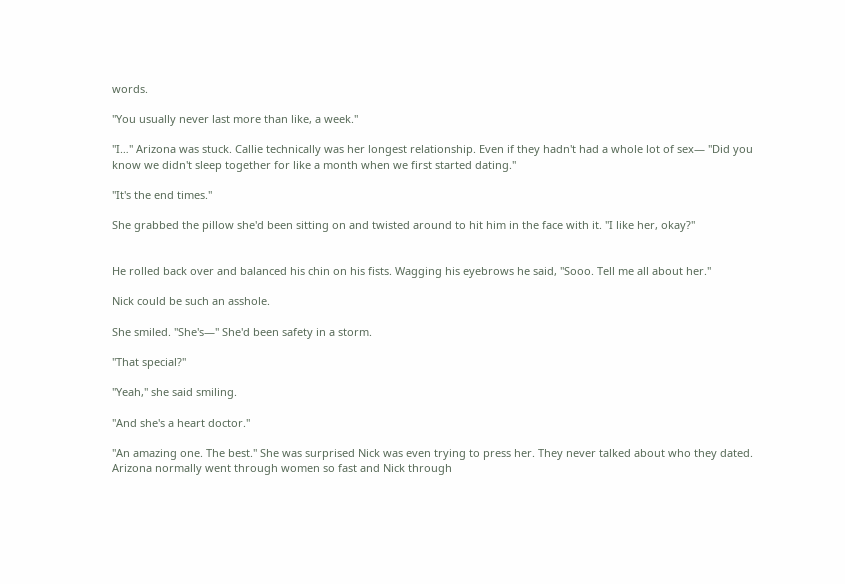words.

"You usually never last more than like, a week."

"I…" Arizona was stuck. Callie technically was her longest relationship. Even if they hadn't had a whole lot of sex— "Did you know we didn't sleep together for like a month when we first started dating."

"It's the end times."

She grabbed the pillow she'd been sitting on and twisted around to hit him in the face with it. "I like her, okay?"


He rolled back over and balanced his chin on his fists. Wagging his eyebrows he said, "Sooo. Tell me all about her."

Nick could be such an asshole.

She smiled. "She's—" She'd been safety in a storm.

"That special?"

"Yeah," she said smiling.

"And she's a heart doctor."

"An amazing one. The best." She was surprised Nick was even trying to press her. They never talked about who they dated. Arizona normally went through women so fast and Nick through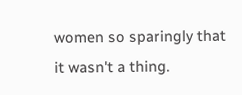women so sparingly that it wasn't a thing.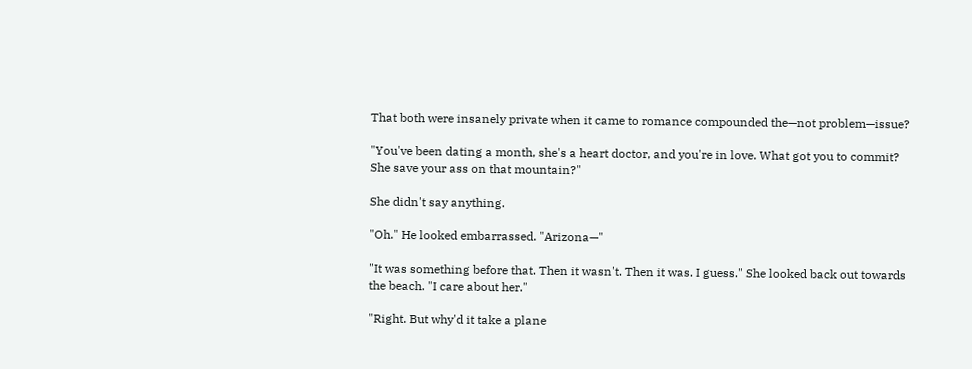That both were insanely private when it came to romance compounded the—not problem—issue?

"You've been dating a month, she's a heart doctor, and you're in love. What got you to commit? She save your ass on that mountain?"

She didn't say anything.

"Oh." He looked embarrassed. "Arizona—"

"It was something before that. Then it wasn't. Then it was. I guess." She looked back out towards the beach. "I care about her."

"Right. But why'd it take a plane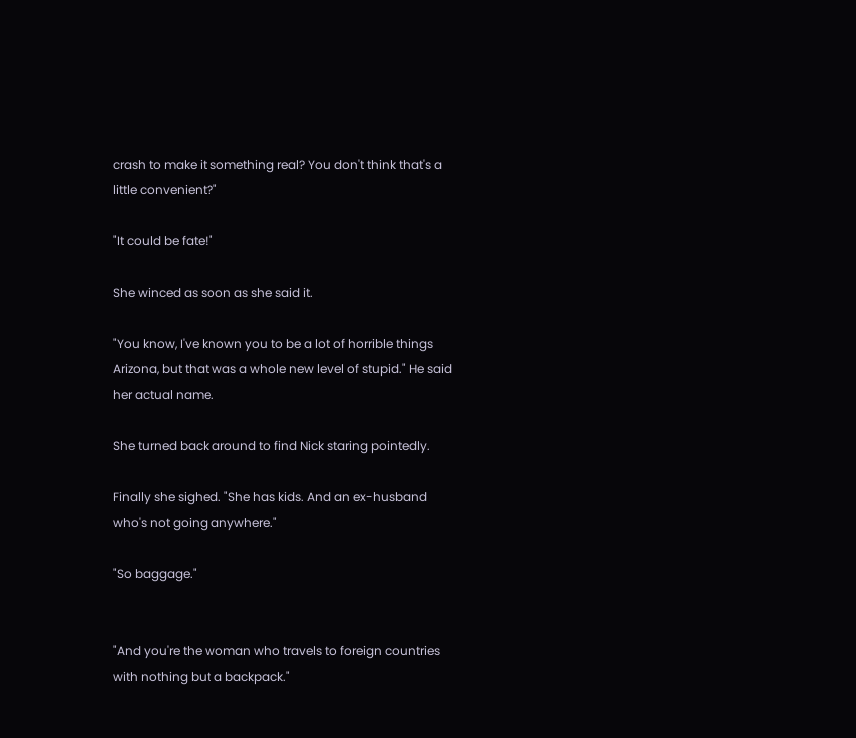crash to make it something real? You don't think that's a little convenient?"

"It could be fate!"

She winced as soon as she said it.

"You know, I've known you to be a lot of horrible things Arizona, but that was a whole new level of stupid." He said her actual name.

She turned back around to find Nick staring pointedly.

Finally she sighed. "She has kids. And an ex-husband who's not going anywhere."

"So baggage."


"And you're the woman who travels to foreign countries with nothing but a backpack."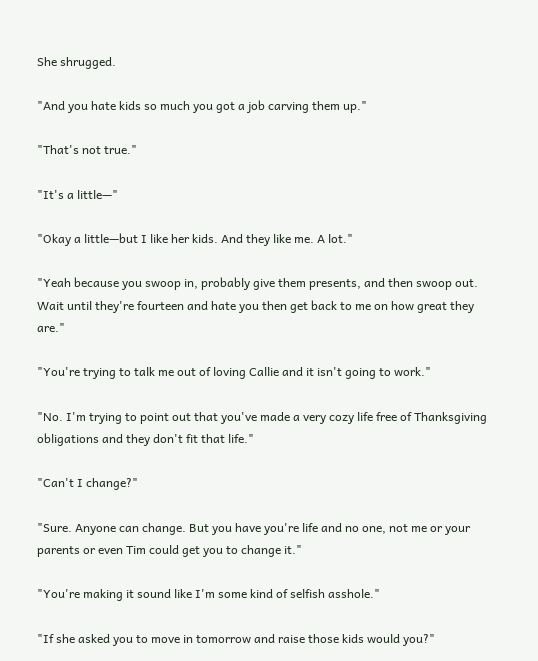She shrugged.

"And you hate kids so much you got a job carving them up."

"That's not true."

"It's a little—"

"Okay a little—but I like her kids. And they like me. A lot."

"Yeah because you swoop in, probably give them presents, and then swoop out. Wait until they're fourteen and hate you then get back to me on how great they are."

"You're trying to talk me out of loving Callie and it isn't going to work."

"No. I'm trying to point out that you've made a very cozy life free of Thanksgiving obligations and they don't fit that life."

"Can't I change?"

"Sure. Anyone can change. But you have you're life and no one, not me or your parents or even Tim could get you to change it."

"You're making it sound like I'm some kind of selfish asshole."

"If she asked you to move in tomorrow and raise those kids would you?"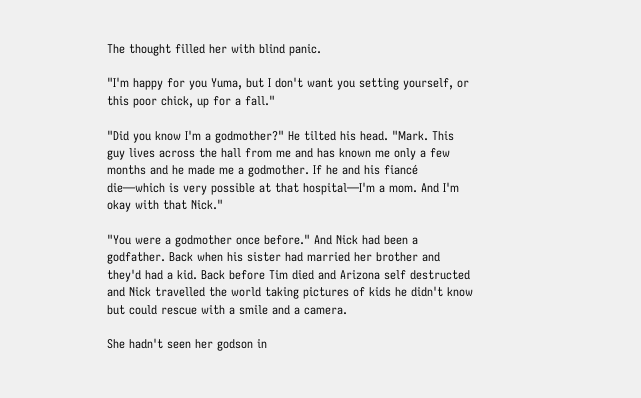The thought filled her with blind panic.

"I'm happy for you Yuma, but I don't want you setting yourself, or this poor chick, up for a fall."

"Did you know I'm a godmother?" He tilted his head. "Mark. This guy lives across the hall from me and has known me only a few months and he made me a godmother. If he and his fiancé die—which is very possible at that hospital—I'm a mom. And I'm okay with that Nick."

"You were a godmother once before." And Nick had been a godfather. Back when his sister had married her brother and they'd had a kid. Back before Tim died and Arizona self destructed and Nick travelled the world taking pictures of kids he didn't know but could rescue with a smile and a camera.

She hadn't seen her godson in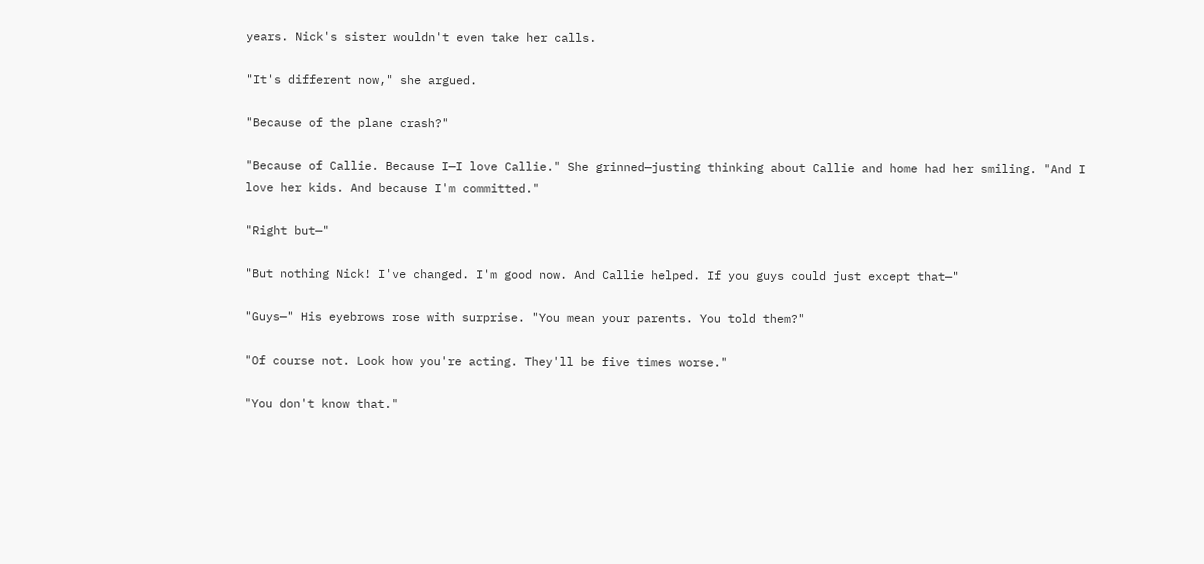years. Nick's sister wouldn't even take her calls.

"It's different now," she argued.

"Because of the plane crash?"

"Because of Callie. Because I—I love Callie." She grinned—justing thinking about Callie and home had her smiling. "And I love her kids. And because I'm committed."

"Right but—"

"But nothing Nick! I've changed. I'm good now. And Callie helped. If you guys could just except that—"

"Guys—" His eyebrows rose with surprise. "You mean your parents. You told them?"

"Of course not. Look how you're acting. They'll be five times worse."

"You don't know that."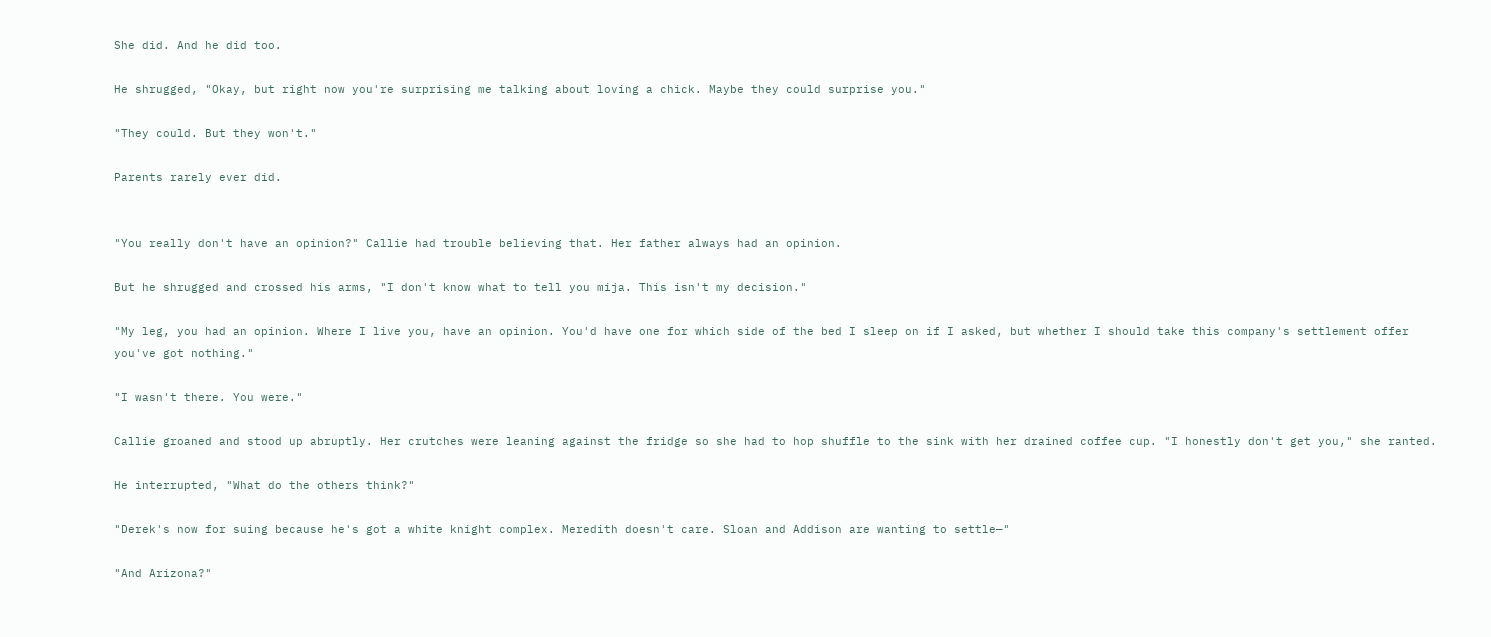She did. And he did too.

He shrugged, "Okay, but right now you're surprising me talking about loving a chick. Maybe they could surprise you."

"They could. But they won't."

Parents rarely ever did.


"You really don't have an opinion?" Callie had trouble believing that. Her father always had an opinion.

But he shrugged and crossed his arms, "I don't know what to tell you mija. This isn't my decision."

"My leg, you had an opinion. Where I live you, have an opinion. You'd have one for which side of the bed I sleep on if I asked, but whether I should take this company's settlement offer you've got nothing."

"I wasn't there. You were."

Callie groaned and stood up abruptly. Her crutches were leaning against the fridge so she had to hop shuffle to the sink with her drained coffee cup. "I honestly don't get you," she ranted.

He interrupted, "What do the others think?"

"Derek's now for suing because he's got a white knight complex. Meredith doesn't care. Sloan and Addison are wanting to settle—"

"And Arizona?"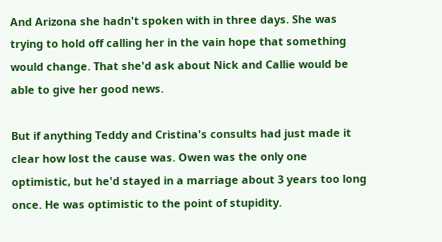And Arizona she hadn't spoken with in three days. She was trying to hold off calling her in the vain hope that something would change. That she'd ask about Nick and Callie would be able to give her good news.

But if anything Teddy and Cristina's consults had just made it clear how lost the cause was. Owen was the only one optimistic, but he'd stayed in a marriage about 3 years too long once. He was optimistic to the point of stupidity.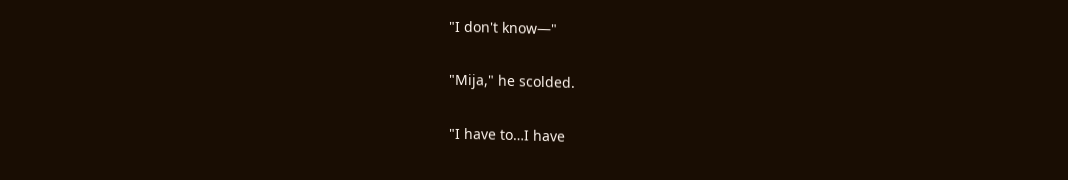"I don't know—"

"Mija," he scolded.

"I have to…I have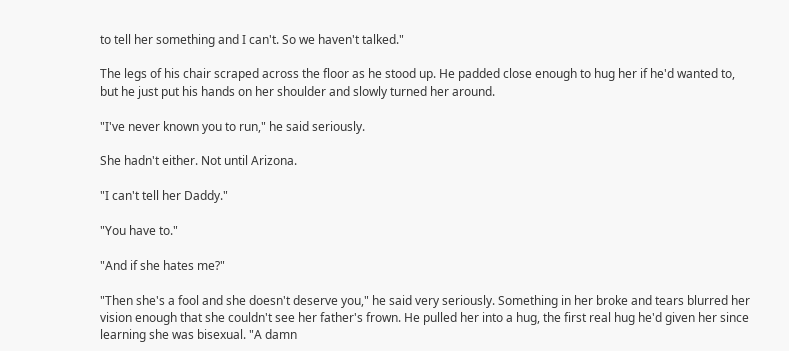to tell her something and I can't. So we haven't talked."

The legs of his chair scraped across the floor as he stood up. He padded close enough to hug her if he'd wanted to, but he just put his hands on her shoulder and slowly turned her around.

"I've never known you to run," he said seriously.

She hadn't either. Not until Arizona.

"I can't tell her Daddy."

"You have to."

"And if she hates me?"

"Then she's a fool and she doesn't deserve you," he said very seriously. Something in her broke and tears blurred her vision enough that she couldn't see her father's frown. He pulled her into a hug, the first real hug he'd given her since learning she was bisexual. "A damn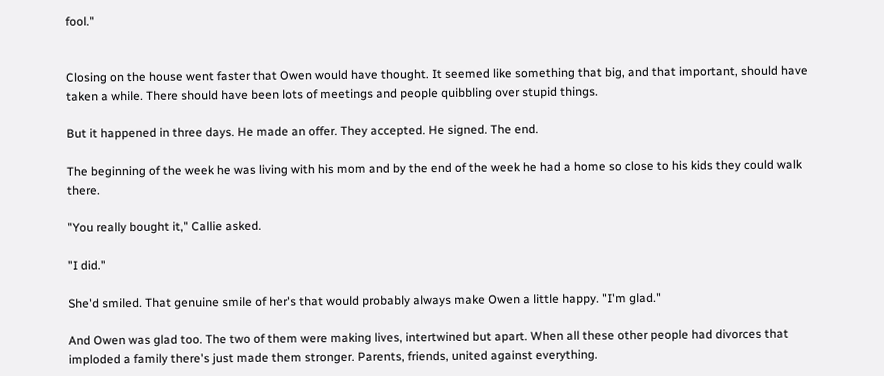fool."


Closing on the house went faster that Owen would have thought. It seemed like something that big, and that important, should have taken a while. There should have been lots of meetings and people quibbling over stupid things.

But it happened in three days. He made an offer. They accepted. He signed. The end.

The beginning of the week he was living with his mom and by the end of the week he had a home so close to his kids they could walk there.

"You really bought it," Callie asked.

"I did."

She'd smiled. That genuine smile of her's that would probably always make Owen a little happy. "I'm glad."

And Owen was glad too. The two of them were making lives, intertwined but apart. When all these other people had divorces that imploded a family there's just made them stronger. Parents, friends, united against everything.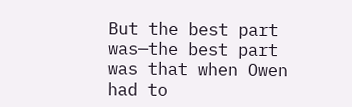But the best part was—the best part was that when Owen had to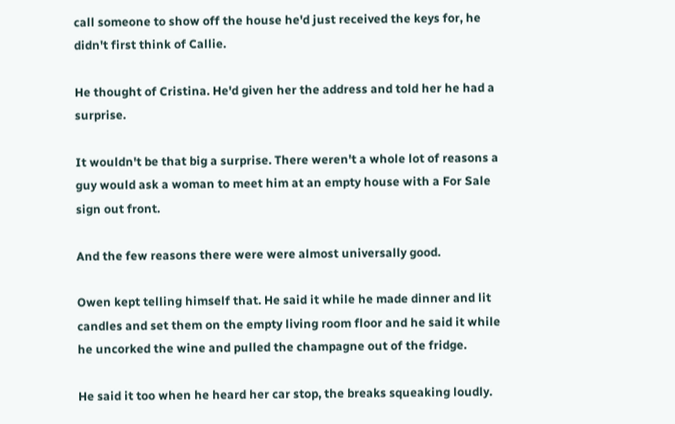call someone to show off the house he'd just received the keys for, he didn't first think of Callie.

He thought of Cristina. He'd given her the address and told her he had a surprise.

It wouldn't be that big a surprise. There weren't a whole lot of reasons a guy would ask a woman to meet him at an empty house with a For Sale sign out front.

And the few reasons there were were almost universally good.

Owen kept telling himself that. He said it while he made dinner and lit candles and set them on the empty living room floor and he said it while he uncorked the wine and pulled the champagne out of the fridge.

He said it too when he heard her car stop, the breaks squeaking loudly.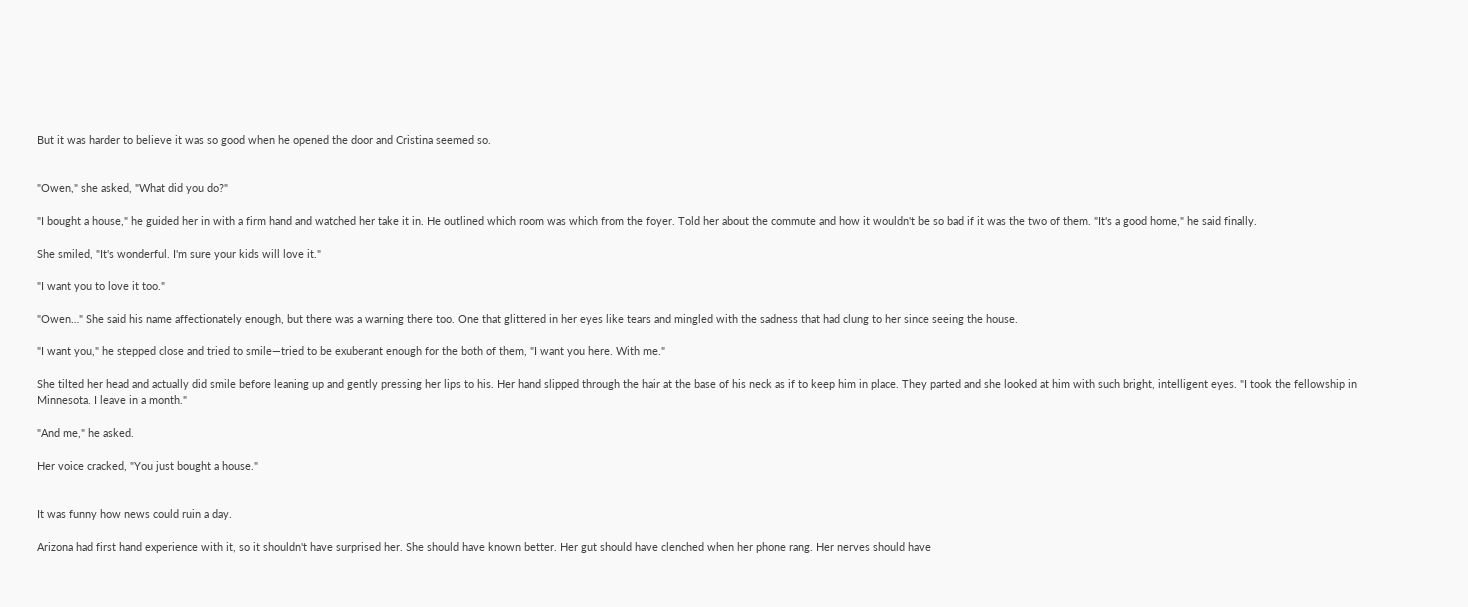But it was harder to believe it was so good when he opened the door and Cristina seemed so.


"Owen," she asked, "What did you do?"

"I bought a house," he guided her in with a firm hand and watched her take it in. He outlined which room was which from the foyer. Told her about the commute and how it wouldn't be so bad if it was the two of them. "It's a good home," he said finally.

She smiled, "It's wonderful. I'm sure your kids will love it."

"I want you to love it too."

"Owen…" She said his name affectionately enough, but there was a warning there too. One that glittered in her eyes like tears and mingled with the sadness that had clung to her since seeing the house.

"I want you," he stepped close and tried to smile—tried to be exuberant enough for the both of them, "I want you here. With me."

She tilted her head and actually did smile before leaning up and gently pressing her lips to his. Her hand slipped through the hair at the base of his neck as if to keep him in place. They parted and she looked at him with such bright, intelligent eyes. "I took the fellowship in Minnesota. I leave in a month."

"And me," he asked.

Her voice cracked, "You just bought a house."


It was funny how news could ruin a day.

Arizona had first hand experience with it, so it shouldn't have surprised her. She should have known better. Her gut should have clenched when her phone rang. Her nerves should have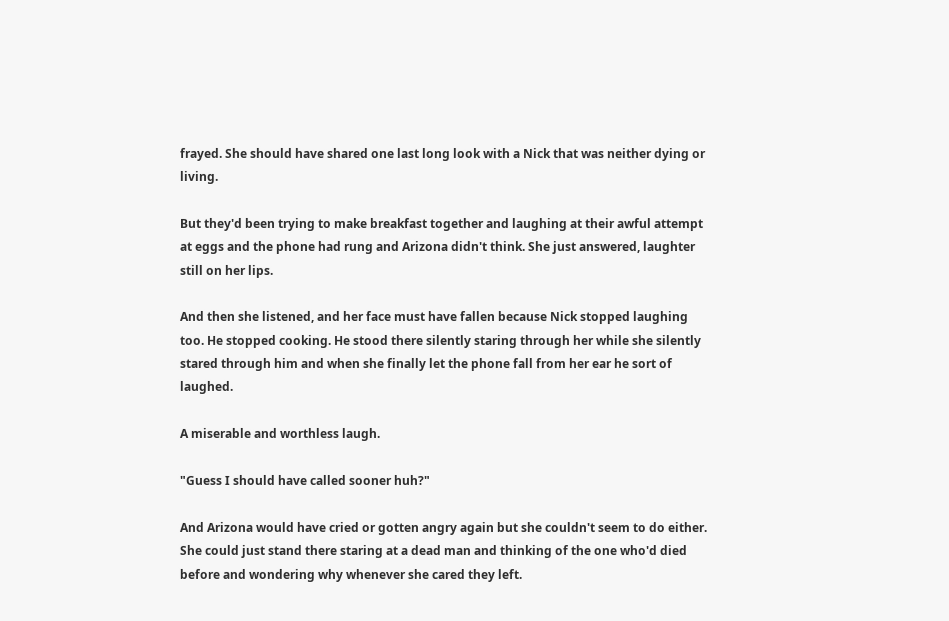frayed. She should have shared one last long look with a Nick that was neither dying or living.

But they'd been trying to make breakfast together and laughing at their awful attempt at eggs and the phone had rung and Arizona didn't think. She just answered, laughter still on her lips.

And then she listened, and her face must have fallen because Nick stopped laughing too. He stopped cooking. He stood there silently staring through her while she silently stared through him and when she finally let the phone fall from her ear he sort of laughed.

A miserable and worthless laugh.

"Guess I should have called sooner huh?"

And Arizona would have cried or gotten angry again but she couldn't seem to do either. She could just stand there staring at a dead man and thinking of the one who'd died before and wondering why whenever she cared they left.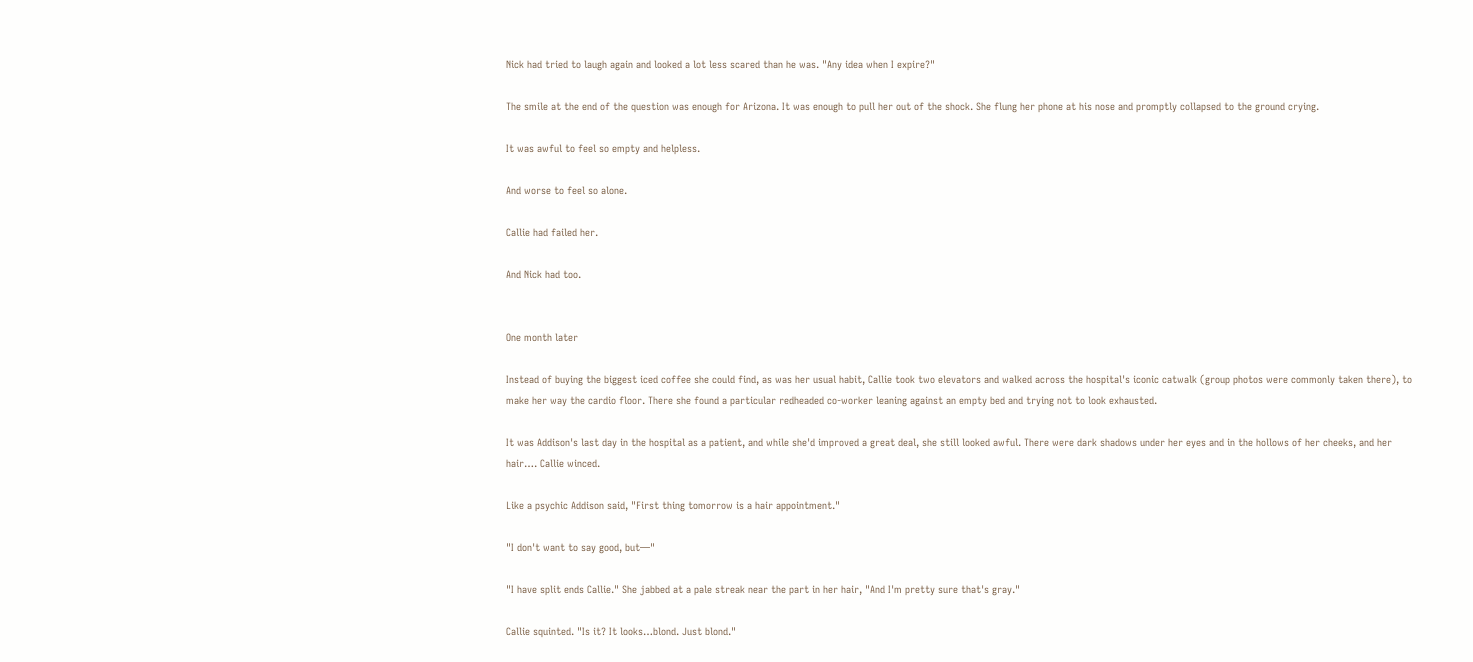Nick had tried to laugh again and looked a lot less scared than he was. "Any idea when I expire?"

The smile at the end of the question was enough for Arizona. It was enough to pull her out of the shock. She flung her phone at his nose and promptly collapsed to the ground crying.

It was awful to feel so empty and helpless.

And worse to feel so alone.

Callie had failed her.

And Nick had too.


One month later

Instead of buying the biggest iced coffee she could find, as was her usual habit, Callie took two elevators and walked across the hospital's iconic catwalk (group photos were commonly taken there), to make her way the cardio floor. There she found a particular redheaded co-worker leaning against an empty bed and trying not to look exhausted.

It was Addison's last day in the hospital as a patient, and while she'd improved a great deal, she still looked awful. There were dark shadows under her eyes and in the hollows of her cheeks, and her hair…. Callie winced.

Like a psychic Addison said, "First thing tomorrow is a hair appointment."

"I don't want to say good, but—"

"I have split ends Callie." She jabbed at a pale streak near the part in her hair, "And I'm pretty sure that's gray."

Callie squinted. "Is it? It looks…blond. Just blond."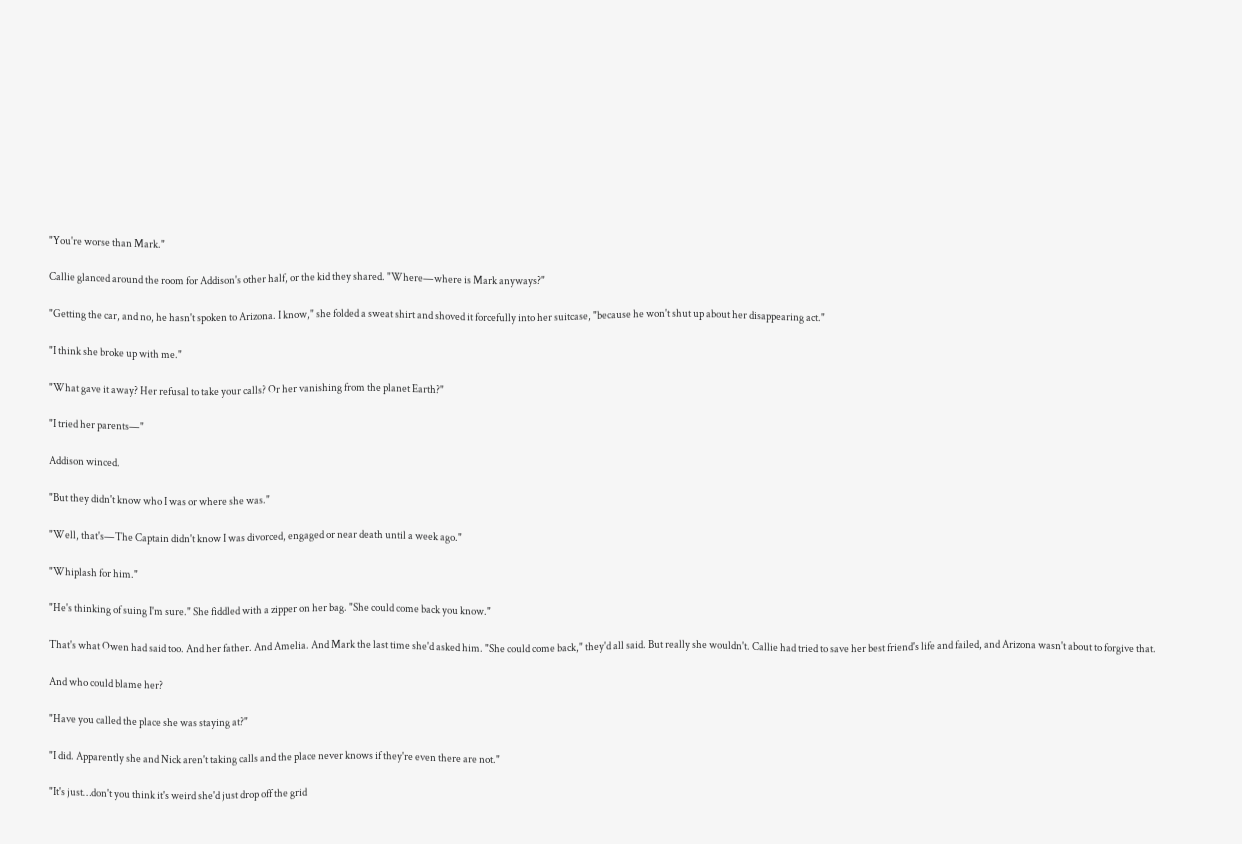"You're worse than Mark."

Callie glanced around the room for Addison's other half, or the kid they shared. "Where—where is Mark anyways?"

"Getting the car, and no, he hasn't spoken to Arizona. I know," she folded a sweat shirt and shoved it forcefully into her suitcase, "because he won't shut up about her disappearing act."

"I think she broke up with me."

"What gave it away? Her refusal to take your calls? Or her vanishing from the planet Earth?"

"I tried her parents—"

Addison winced.

"But they didn't know who I was or where she was."

"Well, that's—The Captain didn't know I was divorced, engaged or near death until a week ago."

"Whiplash for him."

"He's thinking of suing I'm sure." She fiddled with a zipper on her bag. "She could come back you know."

That's what Owen had said too. And her father. And Amelia. And Mark the last time she'd asked him. "She could come back," they'd all said. But really she wouldn't. Callie had tried to save her best friend's life and failed, and Arizona wasn't about to forgive that.

And who could blame her?

"Have you called the place she was staying at?"

"I did. Apparently she and Nick aren't taking calls and the place never knows if they're even there are not."

"It's just…don't you think it's weird she'd just drop off the grid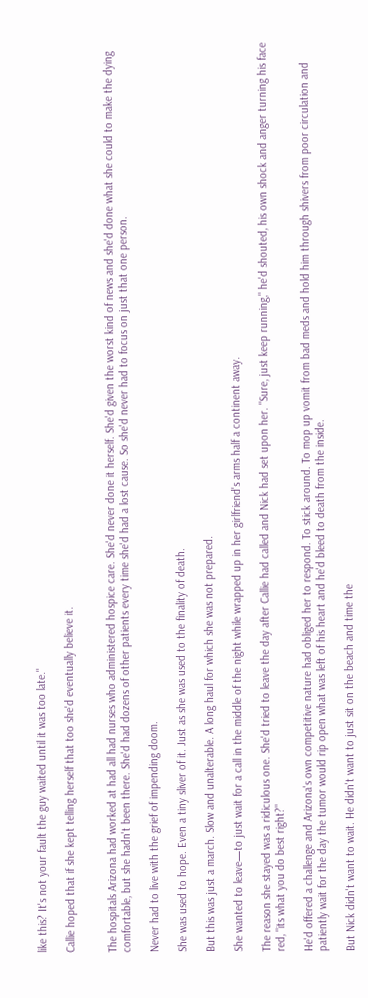like this? It's not your fault the guy waited until it was too late."

Callie hoped that if she kept telling herself that too she'd eventually believe it.


The hospitals Arizona had worked at had all had nurses who administered hospice care. She'd never done it herself. She'd given the worst kind of news and she'd done what she could to make the dying comfortable, but she hadn't been there. She'd had dozens of other patients every time she'd had a lost cause. So she'd never had to focus on just that one person.

Never had to live with the grief of impending doom.

She was used to hope. Even a tiny sliver of it. Just as she was used to the finality of death.

But this was just a march. Slow and unalterable. A long haul for which she was not prepared.

She wanted to leave—to just wait for a call in the middle of the night while wrapped up in her girlfriend's arms half a continent away.

The reason she stayed was a ridiculous one. She'd tried to leave the day after Callie had called and Nick had set upon her. "Sure, just keep running," he'd shouted, his own shock and anger turning his face red, "its what you do best right?"

He'd offered a challenge and Arizona's own competitive nature had obliged her to respond. To stick around. To mop up vomit from bad meds and hold him through shivers from poor circulation and patiently wait for the day the tumor would rip open what was left of his heart and he'd bleed to death from the inside.

But Nick didn't want to wait. He didn't want to just sit on the beach and time the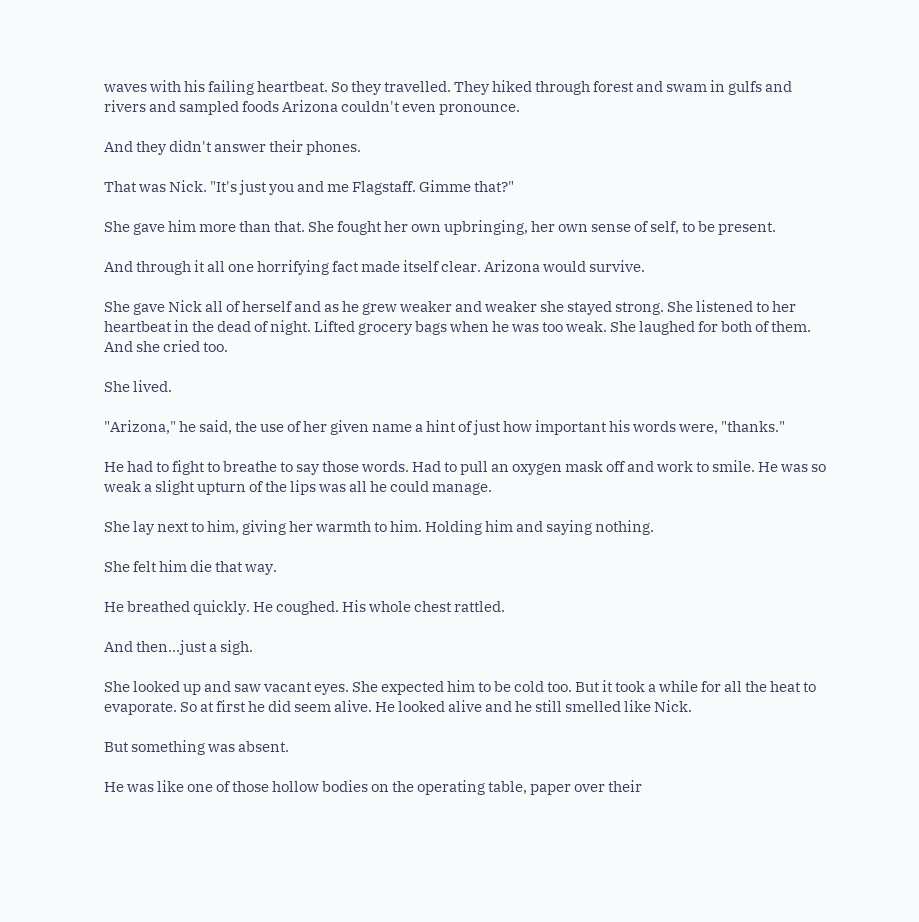waves with his failing heartbeat. So they travelled. They hiked through forest and swam in gulfs and rivers and sampled foods Arizona couldn't even pronounce.

And they didn't answer their phones.

That was Nick. "It's just you and me Flagstaff. Gimme that?"

She gave him more than that. She fought her own upbringing, her own sense of self, to be present.

And through it all one horrifying fact made itself clear. Arizona would survive.

She gave Nick all of herself and as he grew weaker and weaker she stayed strong. She listened to her heartbeat in the dead of night. Lifted grocery bags when he was too weak. She laughed for both of them. And she cried too.

She lived.

"Arizona," he said, the use of her given name a hint of just how important his words were, "thanks."

He had to fight to breathe to say those words. Had to pull an oxygen mask off and work to smile. He was so weak a slight upturn of the lips was all he could manage.

She lay next to him, giving her warmth to him. Holding him and saying nothing.

She felt him die that way.

He breathed quickly. He coughed. His whole chest rattled.

And then…just a sigh.

She looked up and saw vacant eyes. She expected him to be cold too. But it took a while for all the heat to evaporate. So at first he did seem alive. He looked alive and he still smelled like Nick.

But something was absent.

He was like one of those hollow bodies on the operating table, paper over their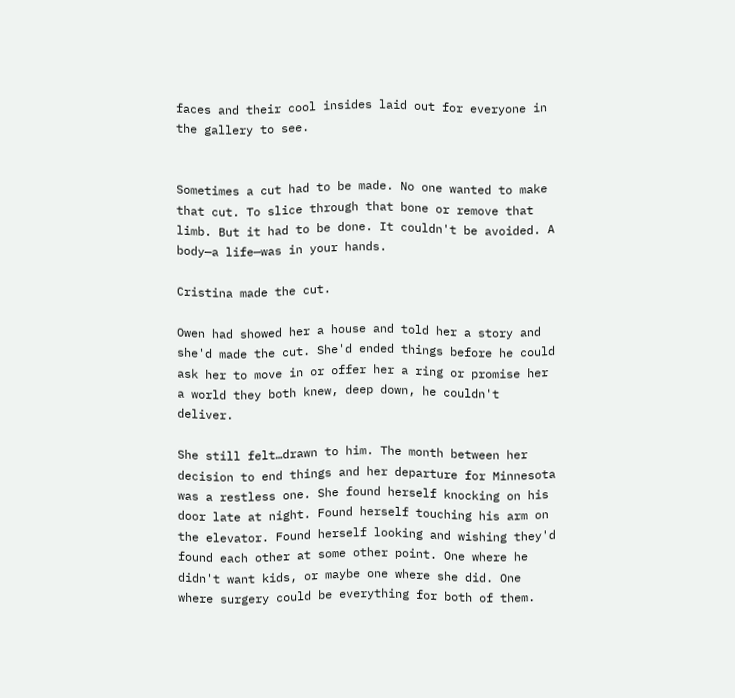faces and their cool insides laid out for everyone in the gallery to see.


Sometimes a cut had to be made. No one wanted to make that cut. To slice through that bone or remove that limb. But it had to be done. It couldn't be avoided. A body—a life—was in your hands.

Cristina made the cut.

Owen had showed her a house and told her a story and she'd made the cut. She'd ended things before he could ask her to move in or offer her a ring or promise her a world they both knew, deep down, he couldn't deliver.

She still felt…drawn to him. The month between her decision to end things and her departure for Minnesota was a restless one. She found herself knocking on his door late at night. Found herself touching his arm on the elevator. Found herself looking and wishing they'd found each other at some other point. One where he didn't want kids, or maybe one where she did. One where surgery could be everything for both of them.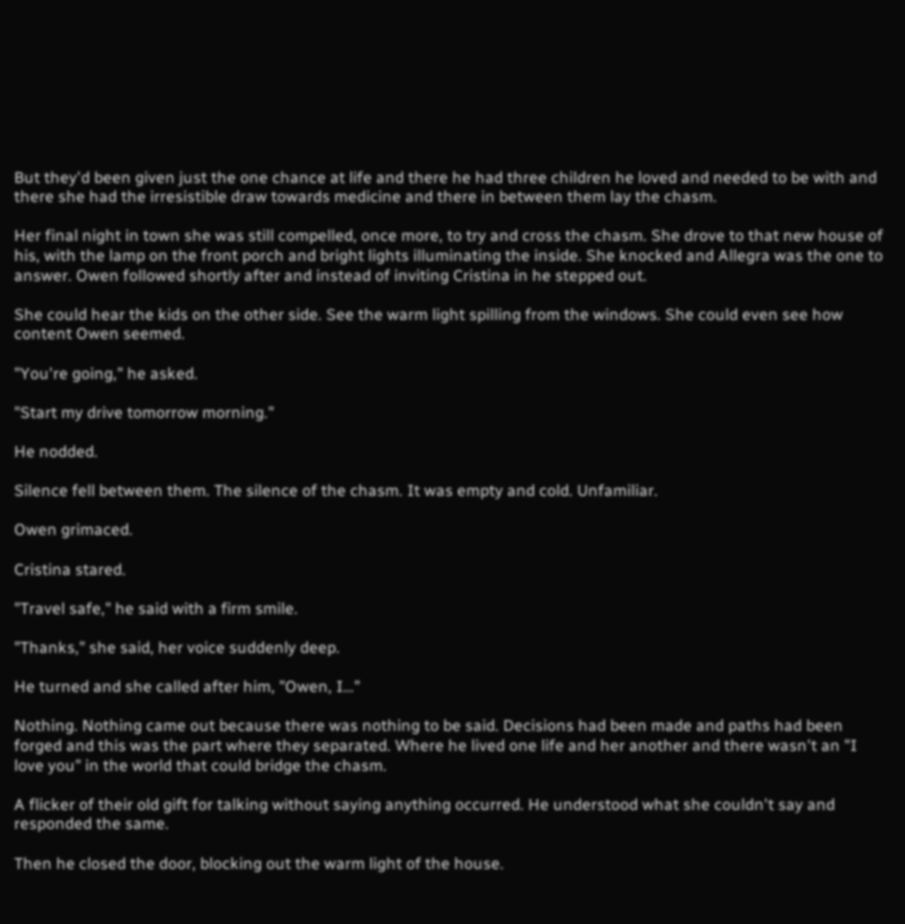But they'd been given just the one chance at life and there he had three children he loved and needed to be with and there she had the irresistible draw towards medicine and there in between them lay the chasm.

Her final night in town she was still compelled, once more, to try and cross the chasm. She drove to that new house of his, with the lamp on the front porch and bright lights illuminating the inside. She knocked and Allegra was the one to answer. Owen followed shortly after and instead of inviting Cristina in he stepped out.

She could hear the kids on the other side. See the warm light spilling from the windows. She could even see how content Owen seemed.

"You're going," he asked.

"Start my drive tomorrow morning."

He nodded.

Silence fell between them. The silence of the chasm. It was empty and cold. Unfamiliar.

Owen grimaced.

Cristina stared.

"Travel safe," he said with a firm smile.

"Thanks," she said, her voice suddenly deep.

He turned and she called after him, "Owen, I…"

Nothing. Nothing came out because there was nothing to be said. Decisions had been made and paths had been forged and this was the part where they separated. Where he lived one life and her another and there wasn't an "I love you" in the world that could bridge the chasm.

A flicker of their old gift for talking without saying anything occurred. He understood what she couldn't say and responded the same.

Then he closed the door, blocking out the warm light of the house.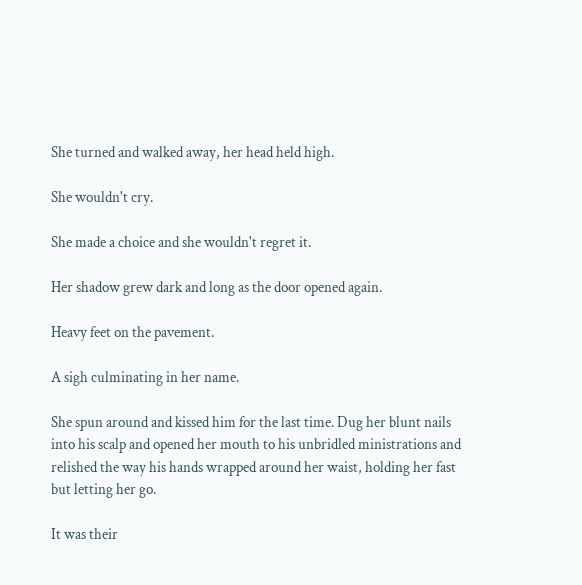She turned and walked away, her head held high.

She wouldn't cry.

She made a choice and she wouldn't regret it.

Her shadow grew dark and long as the door opened again.

Heavy feet on the pavement.

A sigh culminating in her name.

She spun around and kissed him for the last time. Dug her blunt nails into his scalp and opened her mouth to his unbridled ministrations and relished the way his hands wrapped around her waist, holding her fast but letting her go.

It was their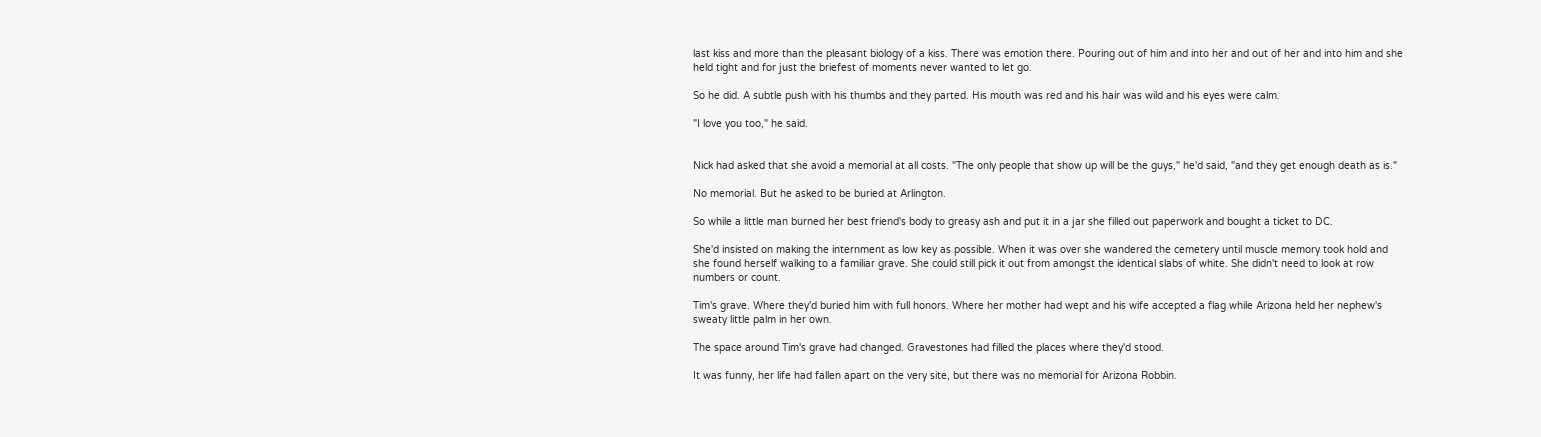last kiss and more than the pleasant biology of a kiss. There was emotion there. Pouring out of him and into her and out of her and into him and she held tight and for just the briefest of moments never wanted to let go.

So he did. A subtle push with his thumbs and they parted. His mouth was red and his hair was wild and his eyes were calm.

"I love you too," he said.


Nick had asked that she avoid a memorial at all costs. "The only people that show up will be the guys," he'd said, "and they get enough death as is."

No memorial. But he asked to be buried at Arlington.

So while a little man burned her best friend's body to greasy ash and put it in a jar she filled out paperwork and bought a ticket to DC.

She'd insisted on making the internment as low key as possible. When it was over she wandered the cemetery until muscle memory took hold and she found herself walking to a familiar grave. She could still pick it out from amongst the identical slabs of white. She didn't need to look at row numbers or count.

Tim's grave. Where they'd buried him with full honors. Where her mother had wept and his wife accepted a flag while Arizona held her nephew's sweaty little palm in her own.

The space around Tim's grave had changed. Gravestones had filled the places where they'd stood.

It was funny, her life had fallen apart on the very site, but there was no memorial for Arizona Robbin.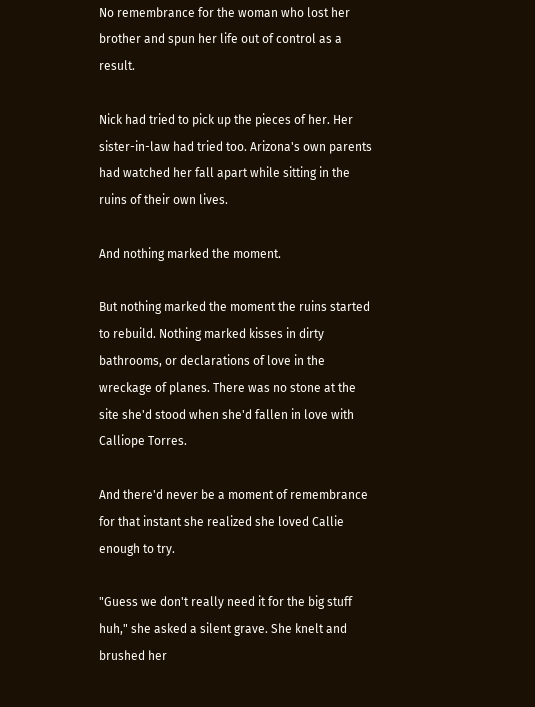No remembrance for the woman who lost her brother and spun her life out of control as a result.

Nick had tried to pick up the pieces of her. Her sister-in-law had tried too. Arizona's own parents had watched her fall apart while sitting in the ruins of their own lives.

And nothing marked the moment.

But nothing marked the moment the ruins started to rebuild. Nothing marked kisses in dirty bathrooms, or declarations of love in the wreckage of planes. There was no stone at the site she'd stood when she'd fallen in love with Calliope Torres.

And there'd never be a moment of remembrance for that instant she realized she loved Callie enough to try.

"Guess we don't really need it for the big stuff huh," she asked a silent grave. She knelt and brushed her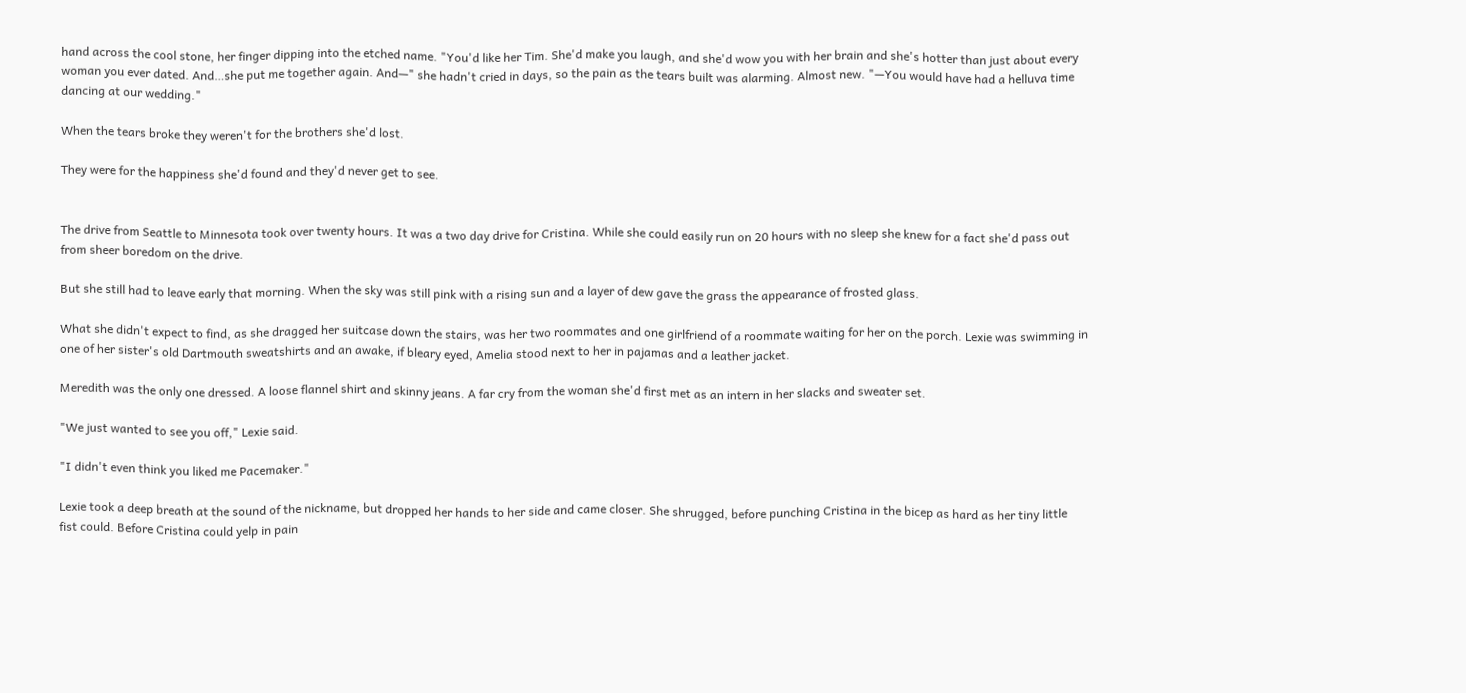hand across the cool stone, her finger dipping into the etched name. "You'd like her Tim. She'd make you laugh, and she'd wow you with her brain and she's hotter than just about every woman you ever dated. And…she put me together again. And—" she hadn't cried in days, so the pain as the tears built was alarming. Almost new. "—You would have had a helluva time dancing at our wedding."

When the tears broke they weren't for the brothers she'd lost.

They were for the happiness she'd found and they'd never get to see.


The drive from Seattle to Minnesota took over twenty hours. It was a two day drive for Cristina. While she could easily run on 20 hours with no sleep she knew for a fact she'd pass out from sheer boredom on the drive.

But she still had to leave early that morning. When the sky was still pink with a rising sun and a layer of dew gave the grass the appearance of frosted glass.

What she didn't expect to find, as she dragged her suitcase down the stairs, was her two roommates and one girlfriend of a roommate waiting for her on the porch. Lexie was swimming in one of her sister's old Dartmouth sweatshirts and an awake, if bleary eyed, Amelia stood next to her in pajamas and a leather jacket.

Meredith was the only one dressed. A loose flannel shirt and skinny jeans. A far cry from the woman she'd first met as an intern in her slacks and sweater set.

"We just wanted to see you off," Lexie said.

"I didn't even think you liked me Pacemaker."

Lexie took a deep breath at the sound of the nickname, but dropped her hands to her side and came closer. She shrugged, before punching Cristina in the bicep as hard as her tiny little fist could. Before Cristina could yelp in pain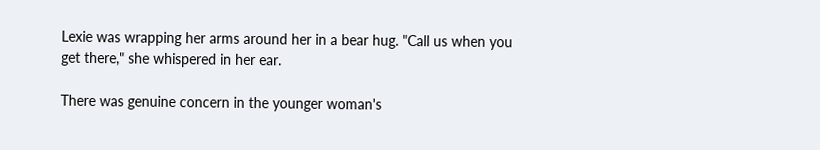Lexie was wrapping her arms around her in a bear hug. "Call us when you get there," she whispered in her ear.

There was genuine concern in the younger woman's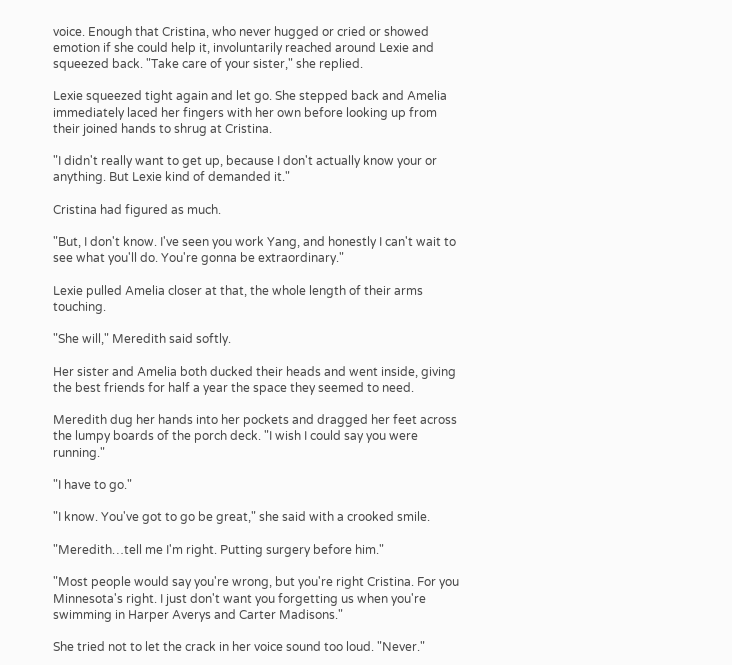voice. Enough that Cristina, who never hugged or cried or showed emotion if she could help it, involuntarily reached around Lexie and squeezed back. "Take care of your sister," she replied.

Lexie squeezed tight again and let go. She stepped back and Amelia immediately laced her fingers with her own before looking up from their joined hands to shrug at Cristina.

"I didn't really want to get up, because I don't actually know your or anything. But Lexie kind of demanded it."

Cristina had figured as much.

"But, I don't know. I've seen you work Yang, and honestly I can't wait to see what you'll do. You're gonna be extraordinary."

Lexie pulled Amelia closer at that, the whole length of their arms touching.

"She will," Meredith said softly.

Her sister and Amelia both ducked their heads and went inside, giving the best friends for half a year the space they seemed to need.

Meredith dug her hands into her pockets and dragged her feet across the lumpy boards of the porch deck. "I wish I could say you were running."

"I have to go."

"I know. You've got to go be great," she said with a crooked smile.

"Meredith…tell me I'm right. Putting surgery before him."

"Most people would say you're wrong, but you're right Cristina. For you Minnesota's right. I just don't want you forgetting us when you're swimming in Harper Averys and Carter Madisons."

She tried not to let the crack in her voice sound too loud. "Never."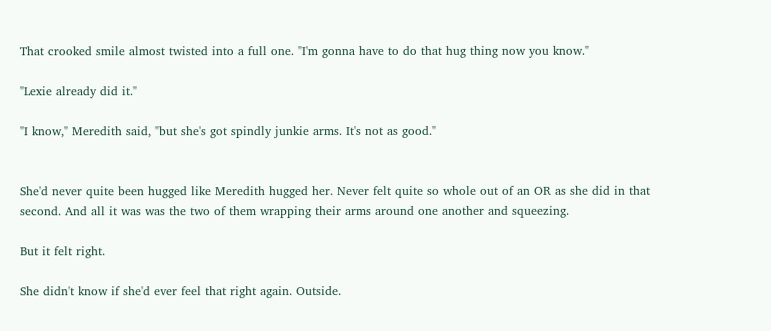That crooked smile almost twisted into a full one. "I'm gonna have to do that hug thing now you know."

"Lexie already did it."

"I know," Meredith said, "but she's got spindly junkie arms. It's not as good."


She'd never quite been hugged like Meredith hugged her. Never felt quite so whole out of an OR as she did in that second. And all it was was the two of them wrapping their arms around one another and squeezing.

But it felt right.

She didn't know if she'd ever feel that right again. Outside.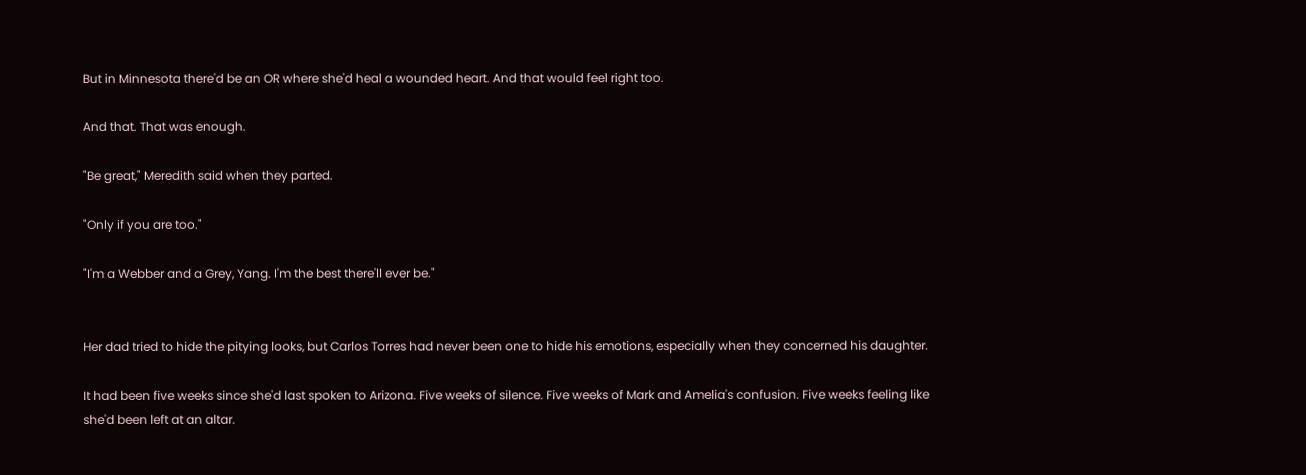But in Minnesota there'd be an OR where she'd heal a wounded heart. And that would feel right too.

And that. That was enough.

"Be great," Meredith said when they parted.

"Only if you are too."

"I'm a Webber and a Grey, Yang. I'm the best there'll ever be."


Her dad tried to hide the pitying looks, but Carlos Torres had never been one to hide his emotions, especially when they concerned his daughter.

It had been five weeks since she'd last spoken to Arizona. Five weeks of silence. Five weeks of Mark and Amelia's confusion. Five weeks feeling like she'd been left at an altar.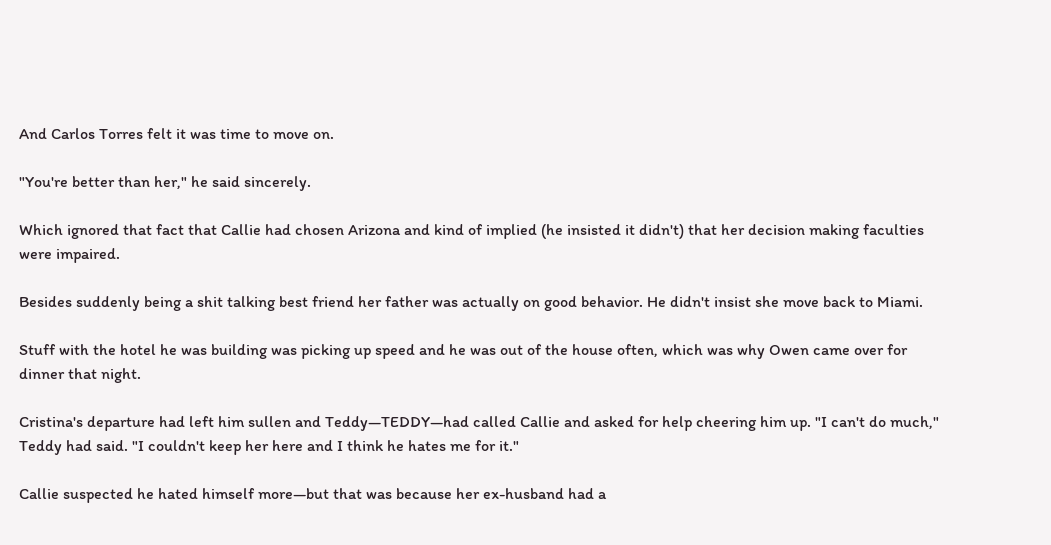And Carlos Torres felt it was time to move on.

"You're better than her," he said sincerely.

Which ignored that fact that Callie had chosen Arizona and kind of implied (he insisted it didn't) that her decision making faculties were impaired.

Besides suddenly being a shit talking best friend her father was actually on good behavior. He didn't insist she move back to Miami.

Stuff with the hotel he was building was picking up speed and he was out of the house often, which was why Owen came over for dinner that night.

Cristina's departure had left him sullen and Teddy—TEDDY—had called Callie and asked for help cheering him up. "I can't do much," Teddy had said. "I couldn't keep her here and I think he hates me for it."

Callie suspected he hated himself more—but that was because her ex-husband had a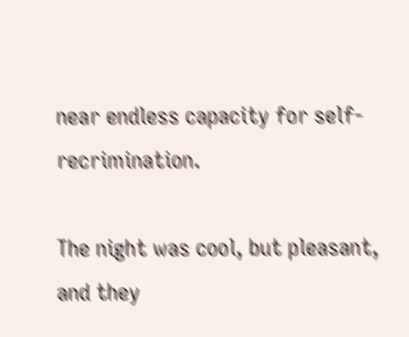near endless capacity for self-recrimination.

The night was cool, but pleasant, and they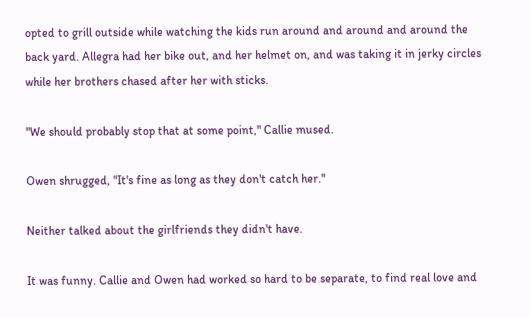opted to grill outside while watching the kids run around and around and around the back yard. Allegra had her bike out, and her helmet on, and was taking it in jerky circles while her brothers chased after her with sticks.

"We should probably stop that at some point," Callie mused.

Owen shrugged, "It's fine as long as they don't catch her."

Neither talked about the girlfriends they didn't have.

It was funny. Callie and Owen had worked so hard to be separate, to find real love and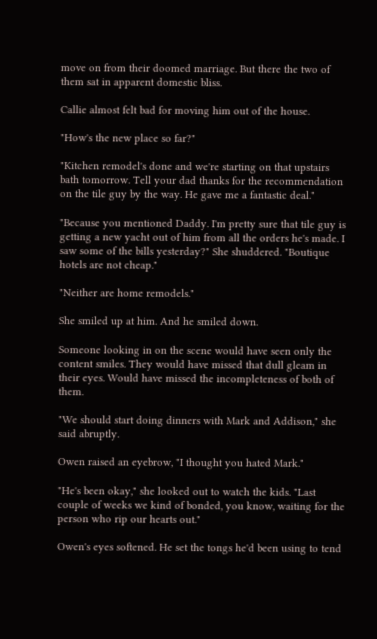move on from their doomed marriage. But there the two of them sat in apparent domestic bliss.

Callie almost felt bad for moving him out of the house.

"How's the new place so far?"

"Kitchen remodel's done and we're starting on that upstairs bath tomorrow. Tell your dad thanks for the recommendation on the tile guy by the way. He gave me a fantastic deal."

"Because you mentioned Daddy. I'm pretty sure that tile guy is getting a new yacht out of him from all the orders he's made. I saw some of the bills yesterday?" She shuddered. "Boutique hotels are not cheap."

"Neither are home remodels."

She smiled up at him. And he smiled down.

Someone looking in on the scene would have seen only the content smiles. They would have missed that dull gleam in their eyes. Would have missed the incompleteness of both of them.

"We should start doing dinners with Mark and Addison," she said abruptly.

Owen raised an eyebrow, "I thought you hated Mark."

"He's been okay," she looked out to watch the kids. "Last couple of weeks we kind of bonded, you know, waiting for the person who rip our hearts out."

Owen's eyes softened. He set the tongs he'd been using to tend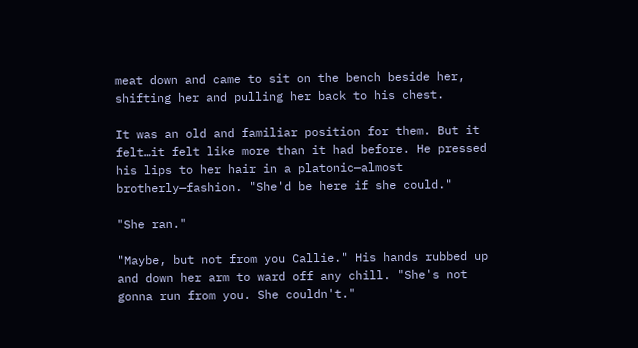meat down and came to sit on the bench beside her, shifting her and pulling her back to his chest.

It was an old and familiar position for them. But it felt…it felt like more than it had before. He pressed his lips to her hair in a platonic—almost brotherly—fashion. "She'd be here if she could."

"She ran."

"Maybe, but not from you Callie." His hands rubbed up and down her arm to ward off any chill. "She's not gonna run from you. She couldn't."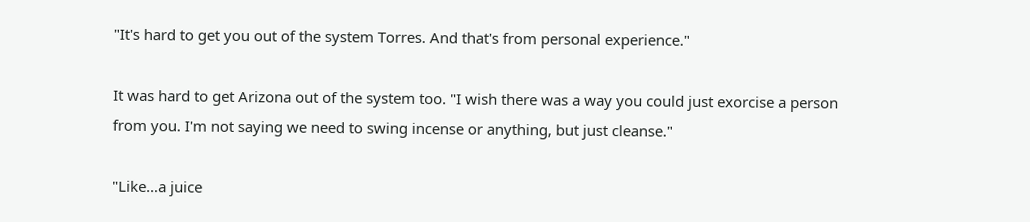"It's hard to get you out of the system Torres. And that's from personal experience."

It was hard to get Arizona out of the system too. "I wish there was a way you could just exorcise a person from you. I'm not saying we need to swing incense or anything, but just cleanse."

"Like…a juice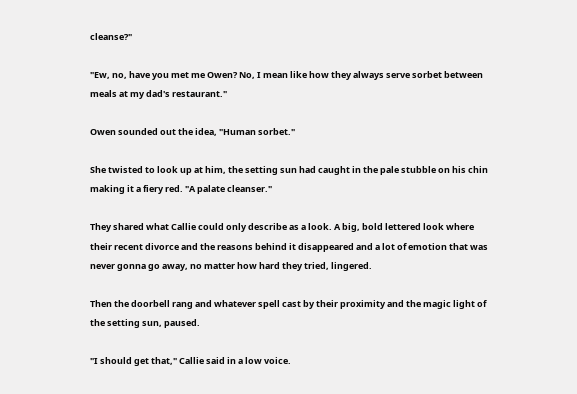cleanse?"

"Ew, no, have you met me Owen? No, I mean like how they always serve sorbet between meals at my dad's restaurant."

Owen sounded out the idea, "Human sorbet."

She twisted to look up at him, the setting sun had caught in the pale stubble on his chin making it a fiery red. "A palate cleanser."

They shared what Callie could only describe as a look. A big, bold lettered look where their recent divorce and the reasons behind it disappeared and a lot of emotion that was never gonna go away, no matter how hard they tried, lingered.

Then the doorbell rang and whatever spell cast by their proximity and the magic light of the setting sun, paused.

"I should get that," Callie said in a low voice.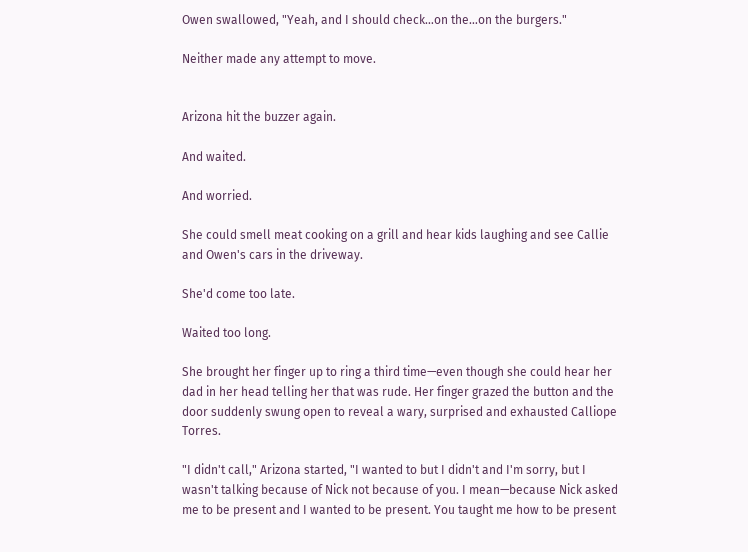Owen swallowed, "Yeah, and I should check…on the…on the burgers."

Neither made any attempt to move.


Arizona hit the buzzer again.

And waited.

And worried.

She could smell meat cooking on a grill and hear kids laughing and see Callie and Owen's cars in the driveway.

She'd come too late.

Waited too long.

She brought her finger up to ring a third time—even though she could hear her dad in her head telling her that was rude. Her finger grazed the button and the door suddenly swung open to reveal a wary, surprised and exhausted Calliope Torres.

"I didn't call," Arizona started, "I wanted to but I didn't and I'm sorry, but I wasn't talking because of Nick not because of you. I mean—because Nick asked me to be present and I wanted to be present. You taught me how to be present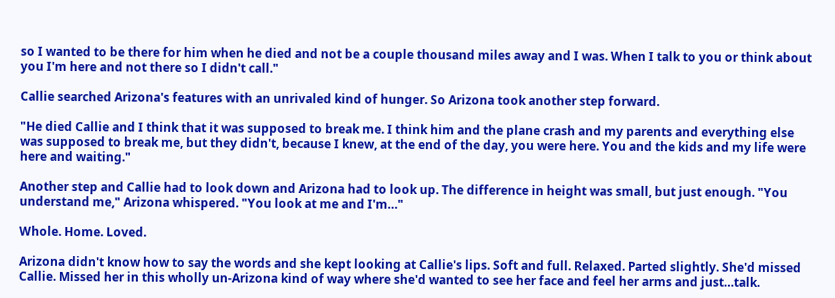so I wanted to be there for him when he died and not be a couple thousand miles away and I was. When I talk to you or think about you I'm here and not there so I didn't call."

Callie searched Arizona's features with an unrivaled kind of hunger. So Arizona took another step forward.

"He died Callie and I think that it was supposed to break me. I think him and the plane crash and my parents and everything else was supposed to break me, but they didn't, because I knew, at the end of the day, you were here. You and the kids and my life were here and waiting."

Another step and Callie had to look down and Arizona had to look up. The difference in height was small, but just enough. "You understand me," Arizona whispered. "You look at me and I'm…"

Whole. Home. Loved.

Arizona didn't know how to say the words and she kept looking at Callie's lips. Soft and full. Relaxed. Parted slightly. She'd missed Callie. Missed her in this wholly un-Arizona kind of way where she'd wanted to see her face and feel her arms and just…talk.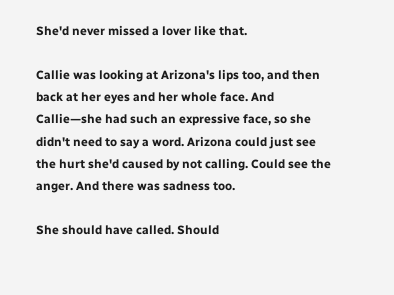She'd never missed a lover like that.

Callie was looking at Arizona's lips too, and then back at her eyes and her whole face. And Callie—she had such an expressive face, so she didn't need to say a word. Arizona could just see the hurt she'd caused by not calling. Could see the anger. And there was sadness too.

She should have called. Should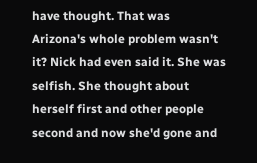have thought. That was Arizona's whole problem wasn't it? Nick had even said it. She was selfish. She thought about herself first and other people second and now she'd gone and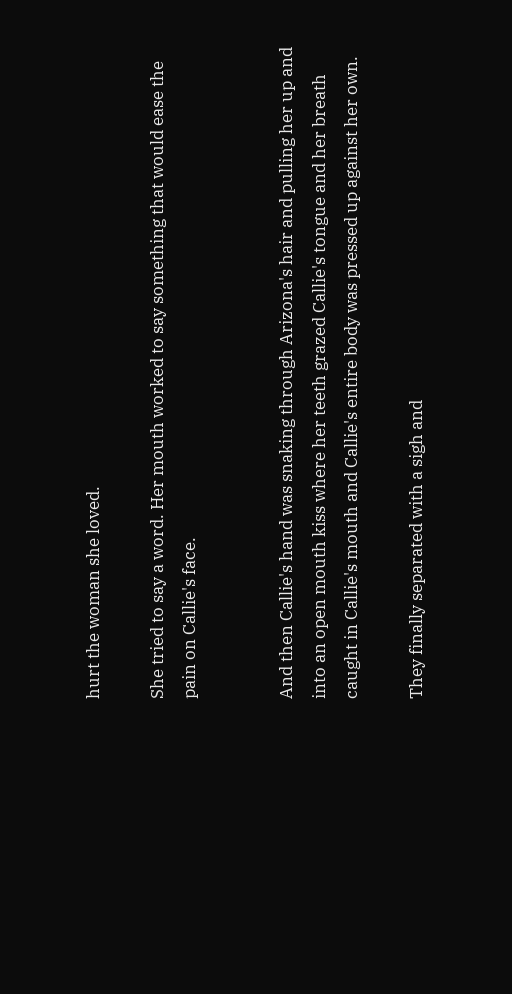hurt the woman she loved.

She tried to say a word. Her mouth worked to say something that would ease the pain on Callie's face.


And then Callie's hand was snaking through Arizona's hair and pulling her up and into an open mouth kiss where her teeth grazed Callie's tongue and her breath caught in Callie's mouth and Callie's entire body was pressed up against her own.

They finally separated with a sigh and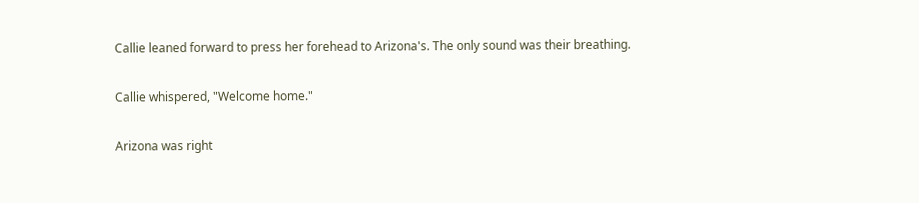Callie leaned forward to press her forehead to Arizona's. The only sound was their breathing.

Callie whispered, "Welcome home."

Arizona was right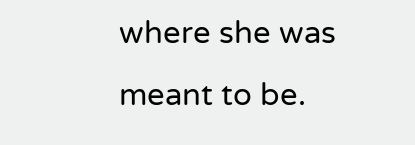where she was meant to be.